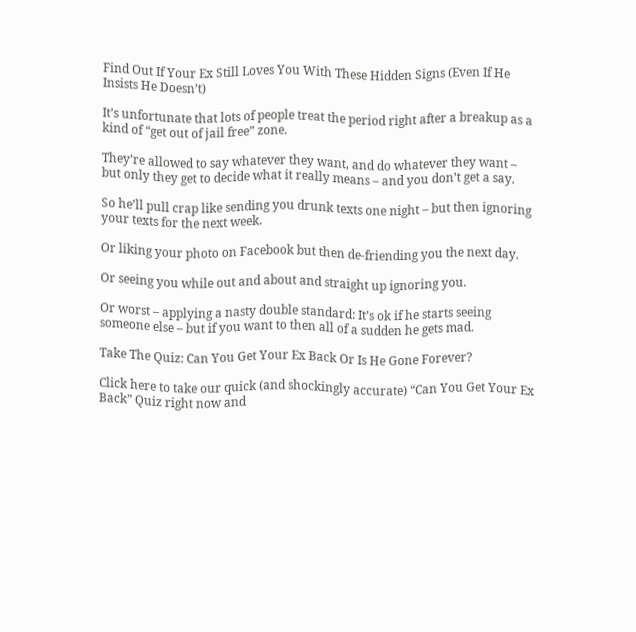Find Out If Your Ex Still Loves You With These Hidden Signs (Even If He Insists He Doesn’t)

It’s unfortunate that lots of people treat the period right after a breakup as a kind of “get out of jail free” zone.

They’re allowed to say whatever they want, and do whatever they want – but only they get to decide what it really means – and you don’t get a say.

So he’ll pull crap like sending you drunk texts one night – but then ignoring your texts for the next week.

Or liking your photo on Facebook but then de-friending you the next day.

Or seeing you while out and about and straight up ignoring you.

Or worst – applying a nasty double standard: It’s ok if he starts seeing someone else – but if you want to then all of a sudden he gets mad.

Take The Quiz: Can You Get Your Ex Back Or Is He Gone Forever?

Click here to take our quick (and shockingly accurate) “Can You Get Your Ex Back” Quiz right now and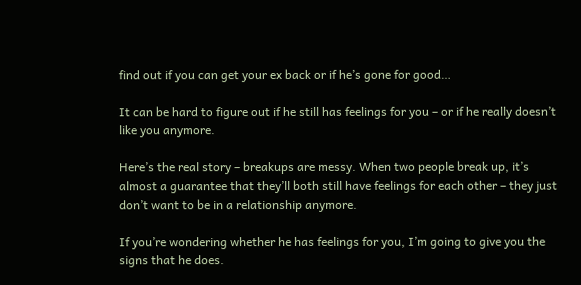find out if you can get your ex back or if he’s gone for good…

It can be hard to figure out if he still has feelings for you – or if he really doesn’t like you anymore.

Here’s the real story – breakups are messy. When two people break up, it’s almost a guarantee that they’ll both still have feelings for each other – they just don’t want to be in a relationship anymore.

If you’re wondering whether he has feelings for you, I’m going to give you the signs that he does.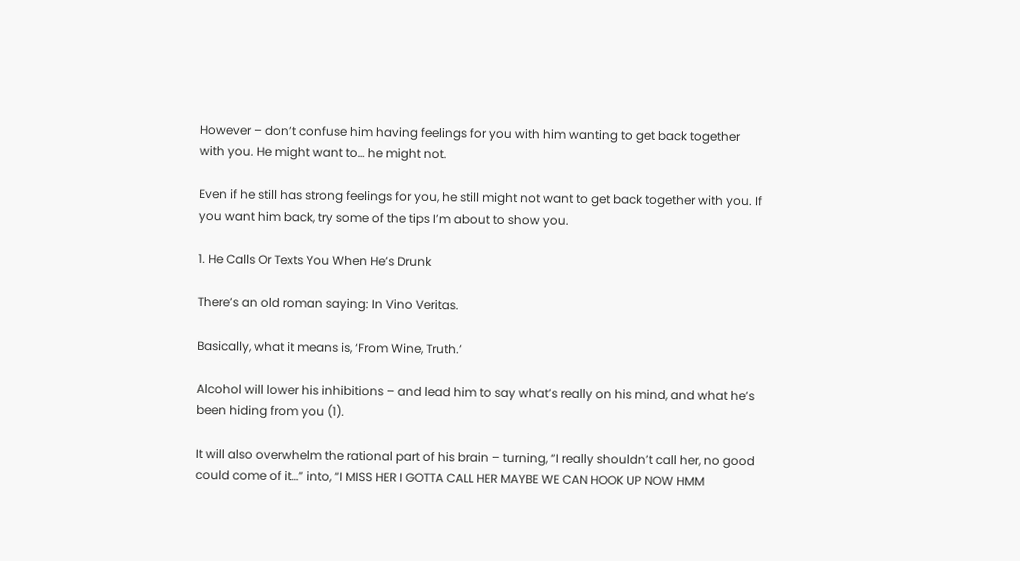However – don’t confuse him having feelings for you with him wanting to get back together with you. He might want to… he might not.

Even if he still has strong feelings for you, he still might not want to get back together with you. If you want him back, try some of the tips I’m about to show you.

1. He Calls Or Texts You When He’s Drunk

There’s an old roman saying: In Vino Veritas.

Basically, what it means is, ‘From Wine, Truth.’

Alcohol will lower his inhibitions – and lead him to say what’s really on his mind, and what he’s been hiding from you (1).

It will also overwhelm the rational part of his brain – turning, “I really shouldn’t call her, no good could come of it…” into, “I MISS HER I GOTTA CALL HER MAYBE WE CAN HOOK UP NOW HMM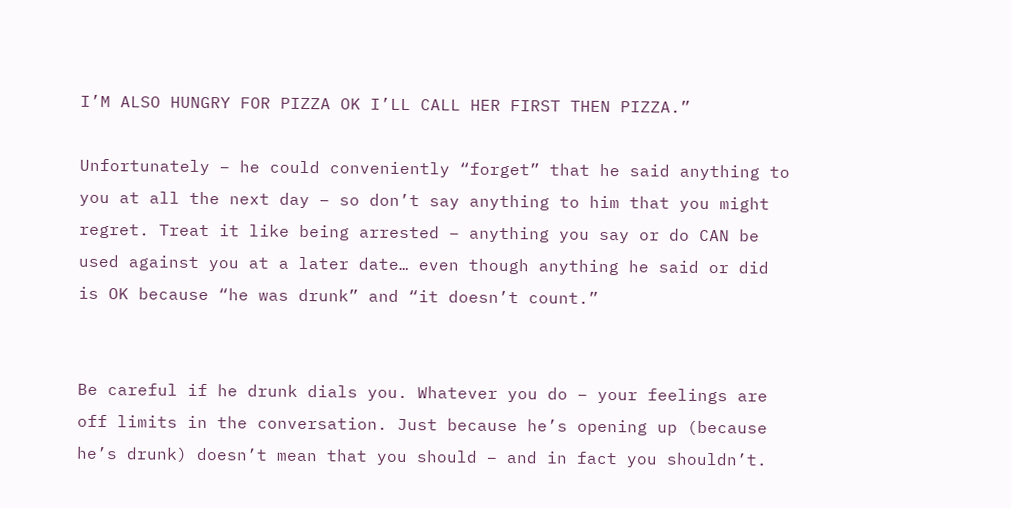I’M ALSO HUNGRY FOR PIZZA OK I’LL CALL HER FIRST THEN PIZZA.”

Unfortunately – he could conveniently “forget” that he said anything to you at all the next day – so don’t say anything to him that you might regret. Treat it like being arrested – anything you say or do CAN be used against you at a later date… even though anything he said or did is OK because “he was drunk” and “it doesn’t count.”


Be careful if he drunk dials you. Whatever you do – your feelings are off limits in the conversation. Just because he’s opening up (because he’s drunk) doesn’t mean that you should – and in fact you shouldn’t.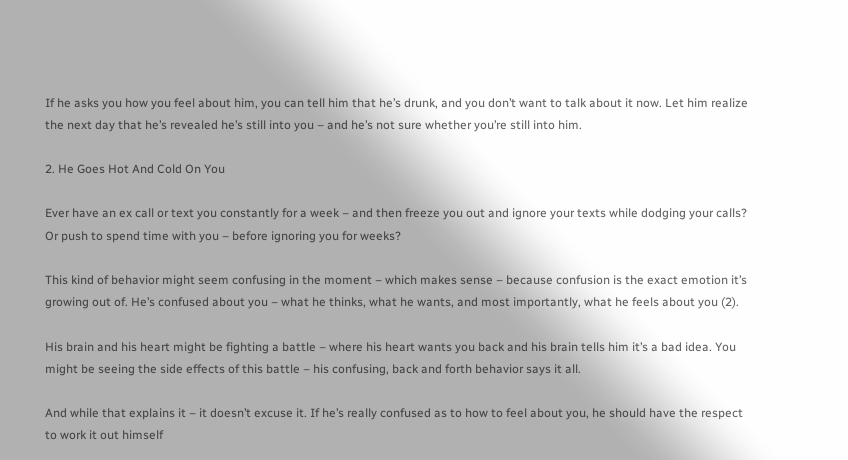If he asks you how you feel about him, you can tell him that he’s drunk, and you don’t want to talk about it now. Let him realize the next day that he’s revealed he’s still into you – and he’s not sure whether you’re still into him.

2. He Goes Hot And Cold On You

Ever have an ex call or text you constantly for a week – and then freeze you out and ignore your texts while dodging your calls? Or push to spend time with you – before ignoring you for weeks?

This kind of behavior might seem confusing in the moment – which makes sense – because confusion is the exact emotion it’s growing out of. He’s confused about you – what he thinks, what he wants, and most importantly, what he feels about you (2).

His brain and his heart might be fighting a battle – where his heart wants you back and his brain tells him it’s a bad idea. You might be seeing the side effects of this battle – his confusing, back and forth behavior says it all.

And while that explains it – it doesn’t excuse it. If he’s really confused as to how to feel about you, he should have the respect to work it out himself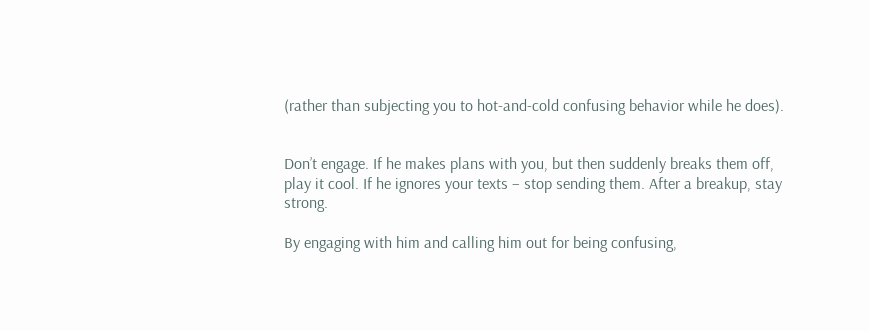(rather than subjecting you to hot-and-cold confusing behavior while he does).


Don’t engage. If he makes plans with you, but then suddenly breaks them off, play it cool. If he ignores your texts – stop sending them. After a breakup, stay strong.

By engaging with him and calling him out for being confusing,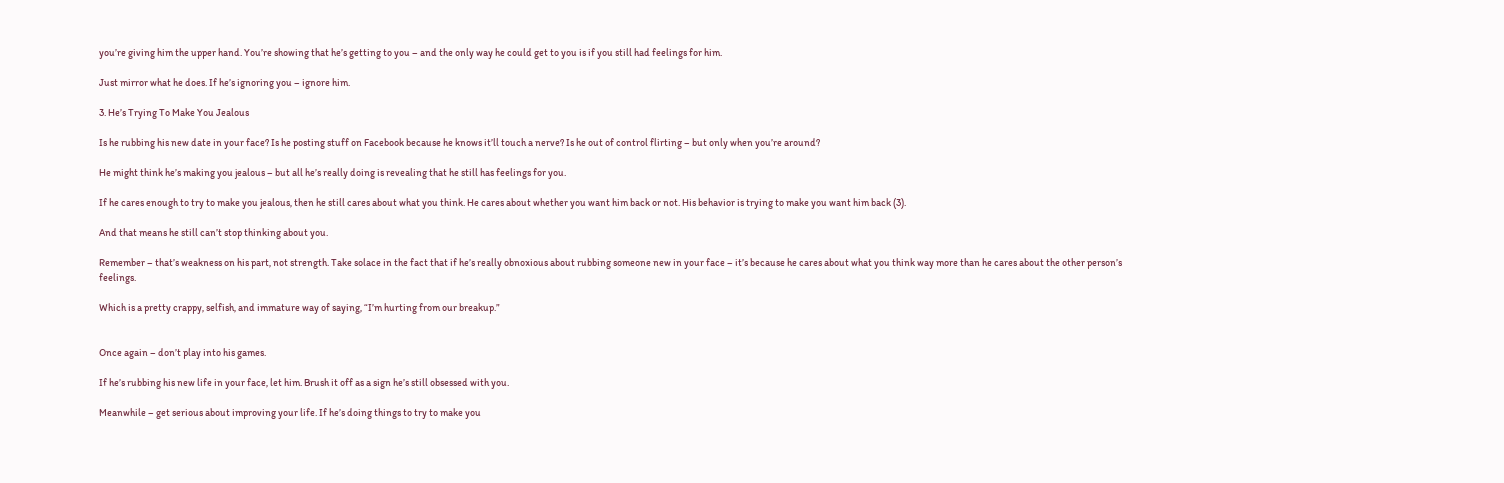you’re giving him the upper hand. You’re showing that he’s getting to you – and the only way he could get to you is if you still had feelings for him.

Just mirror what he does. If he’s ignoring you – ignore him.

3. He’s Trying To Make You Jealous

Is he rubbing his new date in your face? Is he posting stuff on Facebook because he knows it’ll touch a nerve? Is he out of control flirting – but only when you’re around?

He might think he’s making you jealous – but all he’s really doing is revealing that he still has feelings for you.

If he cares enough to try to make you jealous, then he still cares about what you think. He cares about whether you want him back or not. His behavior is trying to make you want him back (3).

And that means he still can’t stop thinking about you.

Remember – that’s weakness on his part, not strength. Take solace in the fact that if he’s really obnoxious about rubbing someone new in your face – it’s because he cares about what you think way more than he cares about the other person’s feelings.

Which is a pretty crappy, selfish, and immature way of saying, “I’m hurting from our breakup.”


Once again – don’t play into his games.

If he’s rubbing his new life in your face, let him. Brush it off as a sign he’s still obsessed with you.

Meanwhile – get serious about improving your life. If he’s doing things to try to make you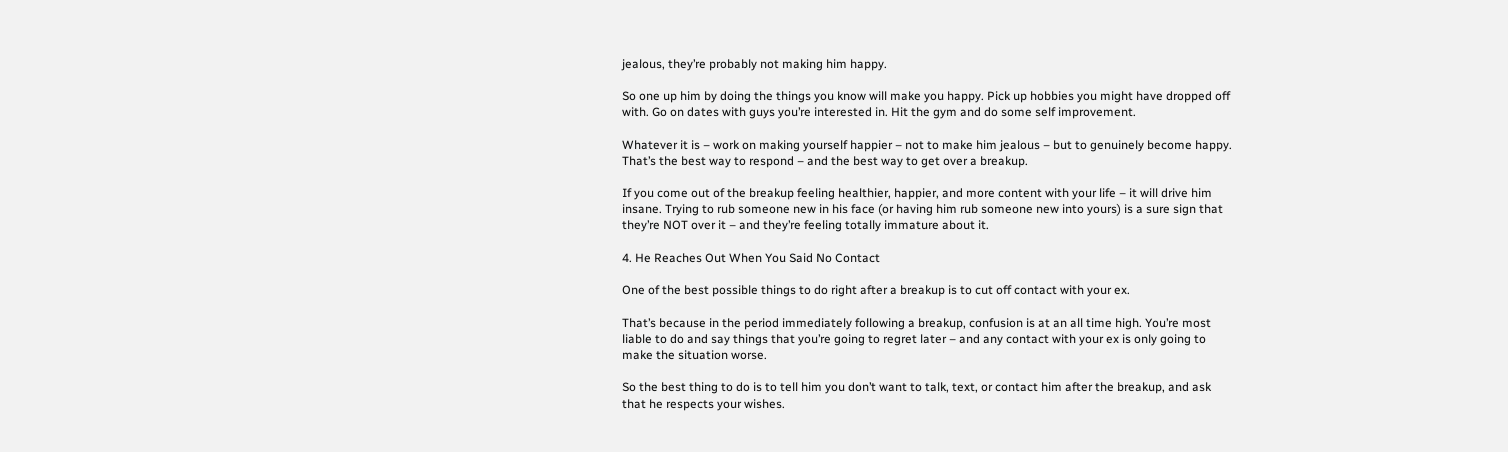jealous, they’re probably not making him happy.

So one up him by doing the things you know will make you happy. Pick up hobbies you might have dropped off with. Go on dates with guys you’re interested in. Hit the gym and do some self improvement.

Whatever it is – work on making yourself happier – not to make him jealous – but to genuinely become happy. That’s the best way to respond – and the best way to get over a breakup.

If you come out of the breakup feeling healthier, happier, and more content with your life – it will drive him insane. Trying to rub someone new in his face (or having him rub someone new into yours) is a sure sign that they’re NOT over it – and they’re feeling totally immature about it.

4. He Reaches Out When You Said No Contact

One of the best possible things to do right after a breakup is to cut off contact with your ex.

That’s because in the period immediately following a breakup, confusion is at an all time high. You’re most liable to do and say things that you’re going to regret later – and any contact with your ex is only going to make the situation worse.

So the best thing to do is to tell him you don’t want to talk, text, or contact him after the breakup, and ask that he respects your wishes.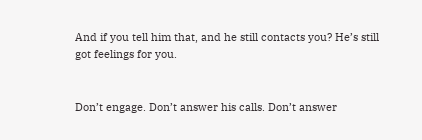And if you tell him that, and he still contacts you? He’s still got feelings for you.


Don’t engage. Don’t answer his calls. Don’t answer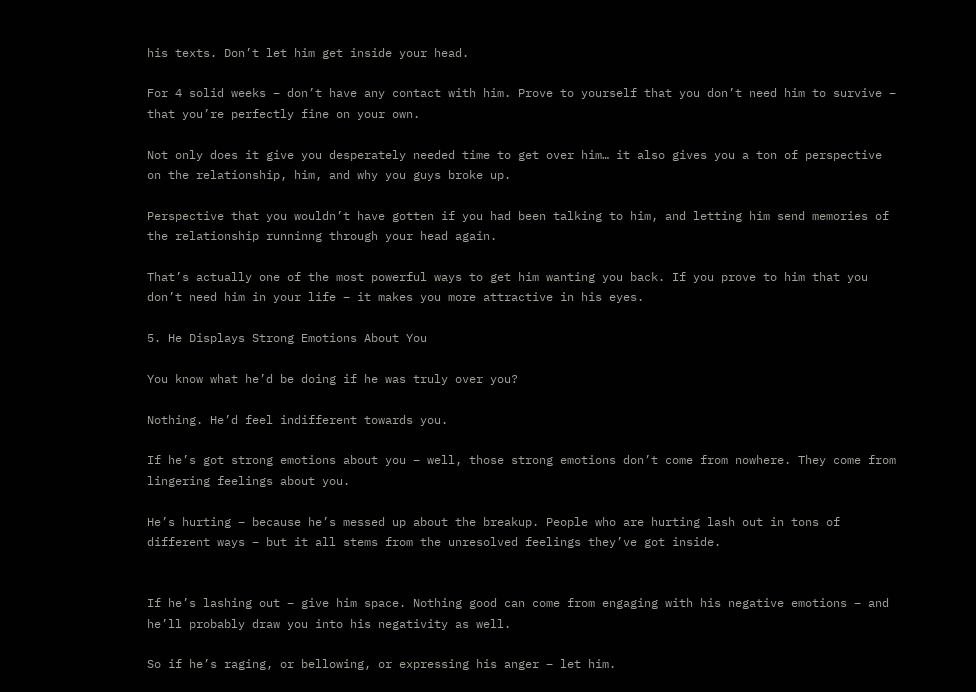his texts. Don’t let him get inside your head.

For 4 solid weeks – don’t have any contact with him. Prove to yourself that you don’t need him to survive – that you’re perfectly fine on your own.

Not only does it give you desperately needed time to get over him… it also gives you a ton of perspective on the relationship, him, and why you guys broke up.

Perspective that you wouldn’t have gotten if you had been talking to him, and letting him send memories of the relationship runninng through your head again.

That’s actually one of the most powerful ways to get him wanting you back. If you prove to him that you don’t need him in your life – it makes you more attractive in his eyes.

5. He Displays Strong Emotions About You

You know what he’d be doing if he was truly over you?

Nothing. He’d feel indifferent towards you.

If he’s got strong emotions about you – well, those strong emotions don’t come from nowhere. They come from lingering feelings about you.

He’s hurting – because he’s messed up about the breakup. People who are hurting lash out in tons of different ways – but it all stems from the unresolved feelings they’ve got inside.


If he’s lashing out – give him space. Nothing good can come from engaging with his negative emotions – and he’ll probably draw you into his negativity as well.

So if he’s raging, or bellowing, or expressing his anger – let him.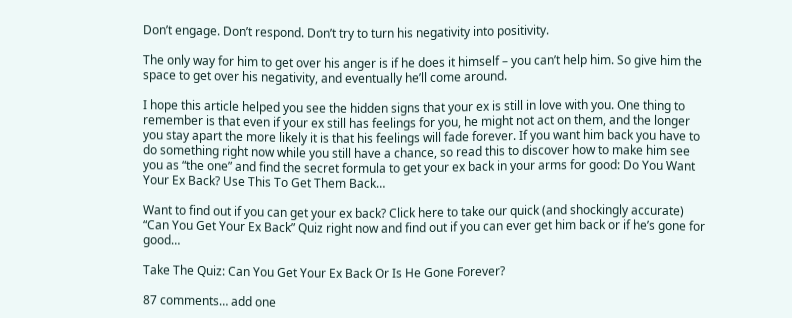Don’t engage. Don’t respond. Don’t try to turn his negativity into positivity.

The only way for him to get over his anger is if he does it himself – you can’t help him. So give him the space to get over his negativity, and eventually he’ll come around.

I hope this article helped you see the hidden signs that your ex is still in love with you. One thing to remember is that even if your ex still has feelings for you, he might not act on them, and the longer you stay apart the more likely it is that his feelings will fade forever. If you want him back you have to do something right now while you still have a chance, so read this to discover how to make him see you as “the one” and find the secret formula to get your ex back in your arms for good: Do You Want Your Ex Back? Use This To Get Them Back…

Want to find out if you can get your ex back? Click here to take our quick (and shockingly accurate) “Can You Get Your Ex Back” Quiz right now and find out if you can ever get him back or if he’s gone for good…

Take The Quiz: Can You Get Your Ex Back Or Is He Gone Forever?

87 comments… add one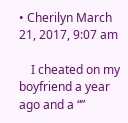• Cherilyn March 21, 2017, 9:07 am

    I cheated on my boyfriend a year ago and a “”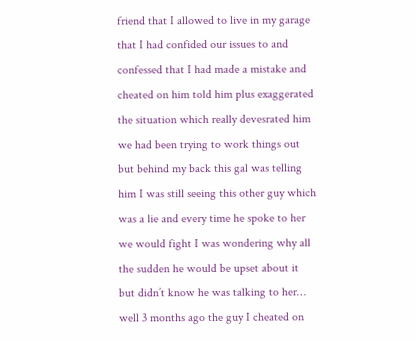friend that I allowed to live in my garage that I had confided our issues to and confessed that I had made a mistake and cheated on him told him plus exaggerated the situation which really devesrated him we had been trying to work things out but behind my back this gal was telling him I was still seeing this other guy which was a lie and every time he spoke to her we would fight I was wondering why all the sudden he would be upset about it but didn’t know he was talking to her… well 3 months ago the guy I cheated on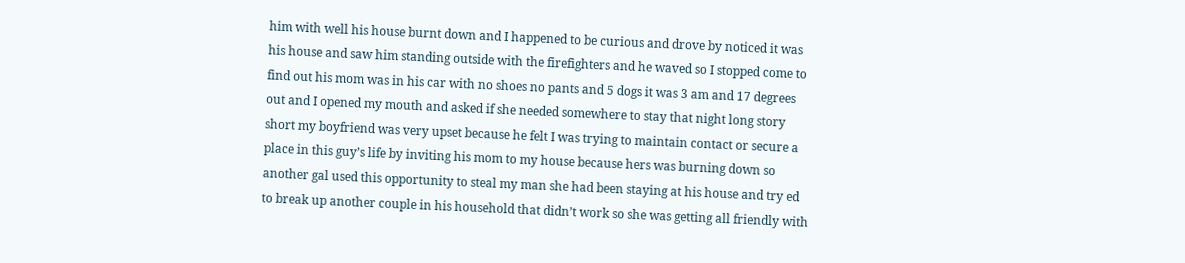him with well his house burnt down and I happened to be curious and drove by noticed it was his house and saw him standing outside with the firefighters and he waved so I stopped come to find out his mom was in his car with no shoes no pants and 5 dogs it was 3 am and 17 degrees out and I opened my mouth and asked if she needed somewhere to stay that night long story short my boyfriend was very upset because he felt I was trying to maintain contact or secure a place in this guy’s life by inviting his mom to my house because hers was burning down so another gal used this opportunity to steal my man she had been staying at his house and try ed to break up another couple in his household that didn’t work so she was getting all friendly with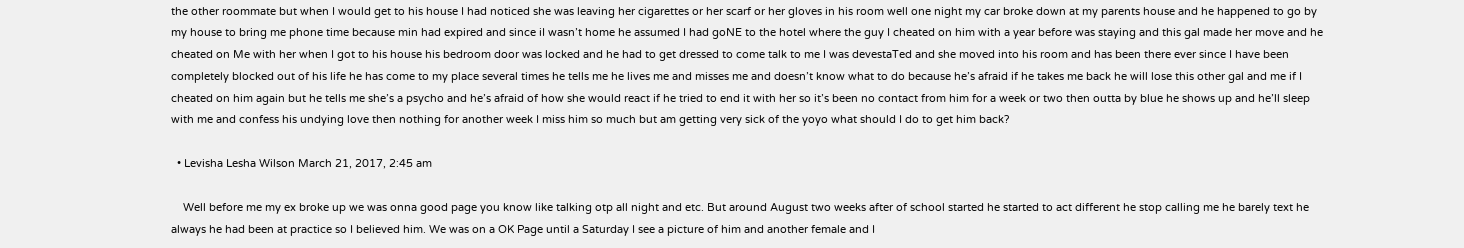the other roommate but when I would get to his house I had noticed she was leaving her cigarettes or her scarf or her gloves in his room well one night my car broke down at my parents house and he happened to go by my house to bring me phone time because min had expired and since iI wasn’t home he assumed I had goNE to the hotel where the guy I cheated on him with a year before was staying and this gal made her move and he cheated on Me with her when I got to his house his bedroom door was locked and he had to get dressed to come talk to me I was devestaTed and she moved into his room and has been there ever since I have been completely blocked out of his life he has come to my place several times he tells me he lives me and misses me and doesn’t know what to do because he’s afraid if he takes me back he will lose this other gal and me if I cheated on him again but he tells me she’s a psycho and he’s afraid of how she would react if he tried to end it with her so it’s been no contact from him for a week or two then outta by blue he shows up and he’ll sleep with me and confess his undying love then nothing for another week I miss him so much but am getting very sick of the yoyo what should I do to get him back?

  • Levisha Lesha Wilson March 21, 2017, 2:45 am

    Well before me my ex broke up we was onna good page you know like talking otp all night and etc. But around August two weeks after of school started he started to act different he stop calling me he barely text he always he had been at practice so I believed him. We was on a OK Page until a Saturday I see a picture of him and another female and I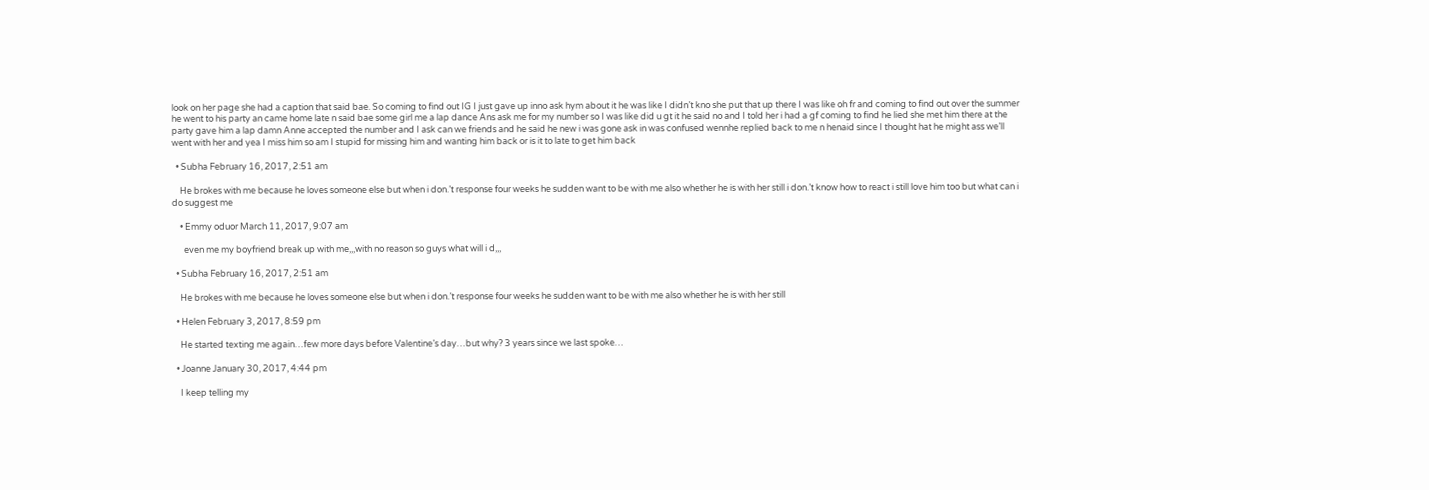look on her page she had a caption that said bae. So coming to find out IG I just gave up inno ask hym about it he was like I didn’t kno she put that up there I was like oh fr and coming to find out over the summer he went to his party an came home late n said bae some girl me a lap dance Ans ask me for my number so I was like did u gt it he said no and I told her i had a gf coming to find he lied she met him there at the party gave him a lap damn Anne accepted the number and I ask can we friends and he said he new i was gone ask in was confused wennhe replied back to me n henaid since I thought hat he might ass we’ll went with her and yea I miss him so am I stupid for missing him and wanting him back or is it to late to get him back

  • Subha February 16, 2017, 2:51 am

    He brokes with me because he loves someone else but when i don.’t response four weeks he sudden want to be with me also whether he is with her still i don.’t know how to react i still love him too but what can i do suggest me

    • Emmy oduor March 11, 2017, 9:07 am

      even me my boyfriend break up with me,,,with no reason so guys what will i d,,,

  • Subha February 16, 2017, 2:51 am

    He brokes with me because he loves someone else but when i don.’t response four weeks he sudden want to be with me also whether he is with her still

  • Helen February 3, 2017, 8:59 pm

    He started texting me again…few more days before Valentine’s day…but why? 3 years since we last spoke…

  • Joanne January 30, 2017, 4:44 pm

    I keep telling my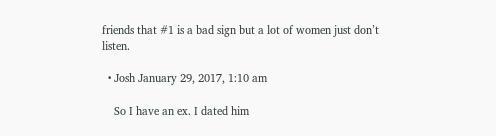friends that #1 is a bad sign but a lot of women just don’t listen.

  • Josh January 29, 2017, 1:10 am

    So I have an ex. I dated him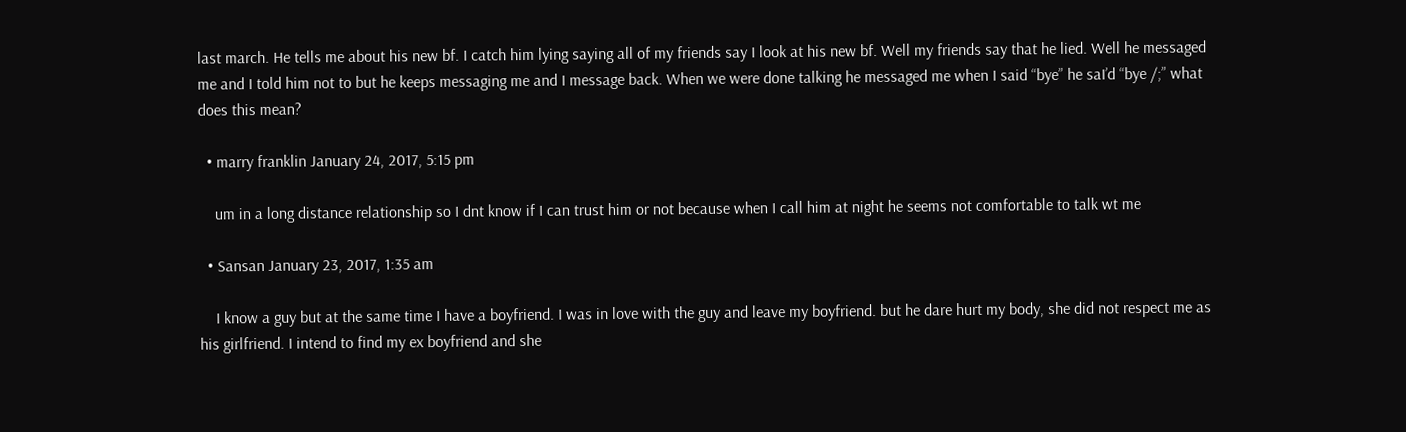last march. He tells me about his new bf. I catch him lying saying all of my friends say I look at his new bf. Well my friends say that he lied. Well he messaged me and I told him not to but he keeps messaging me and I message back. When we were done talking he messaged me when I said “bye” he saI’d “bye /;” what does this mean?

  • marry franklin January 24, 2017, 5:15 pm

    um in a long distance relationship so I dnt know if I can trust him or not because when I call him at night he seems not comfortable to talk wt me

  • Sansan January 23, 2017, 1:35 am

    I know a guy but at the same time I have a boyfriend. I was in love with the guy and leave my boyfriend. but he dare hurt my body, she did not respect me as his girlfriend. I intend to find my ex boyfriend and she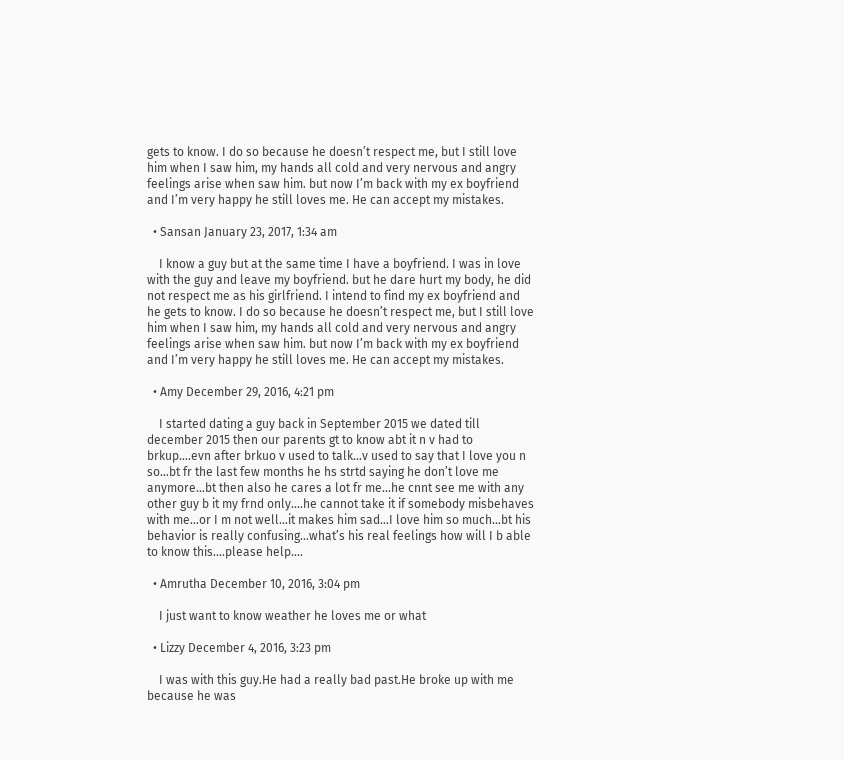gets to know. I do so because he doesn’t respect me, but I still love him when I saw him, my hands all cold and very nervous and angry feelings arise when saw him. but now I’m back with my ex boyfriend and I’m very happy he still loves me. He can accept my mistakes.

  • Sansan January 23, 2017, 1:34 am

    I know a guy but at the same time I have a boyfriend. I was in love with the guy and leave my boyfriend. but he dare hurt my body, he did not respect me as his girlfriend. I intend to find my ex boyfriend and he gets to know. I do so because he doesn’t respect me, but I still love him when I saw him, my hands all cold and very nervous and angry feelings arise when saw him. but now I’m back with my ex boyfriend and I’m very happy he still loves me. He can accept my mistakes.

  • Amy December 29, 2016, 4:21 pm

    I started dating a guy back in September 2015 we dated till december 2015 then our parents gt to know abt it n v had to brkup….evn after brkuo v used to talk…v used to say that I love you n so…bt fr the last few months he hs strtd saying he don’t love me anymore…bt then also he cares a lot fr me…he cnnt see me with any other guy b it my frnd only….he cannot take it if somebody misbehaves with me…or I m not well…it makes him sad…I love him so much…bt his behavior is really confusing…what’s his real feelings how will I b able to know this….please help….

  • Amrutha December 10, 2016, 3:04 pm

    I just want to know weather he loves me or what

  • Lizzy December 4, 2016, 3:23 pm

    I was with this guy.He had a really bad past.He broke up with me because he was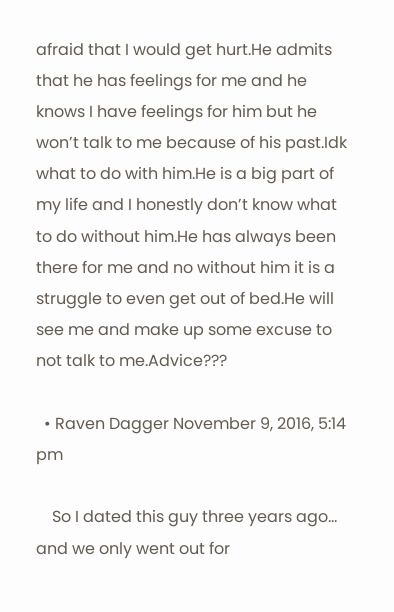afraid that I would get hurt.He admits that he has feelings for me and he knows I have feelings for him but he won’t talk to me because of his past.Idk what to do with him.He is a big part of my life and I honestly don’t know what to do without him.He has always been there for me and no without him it is a struggle to even get out of bed.He will see me and make up some excuse to not talk to me.Advice???

  • Raven Dagger November 9, 2016, 5:14 pm

    So I dated this guy three years ago… and we only went out for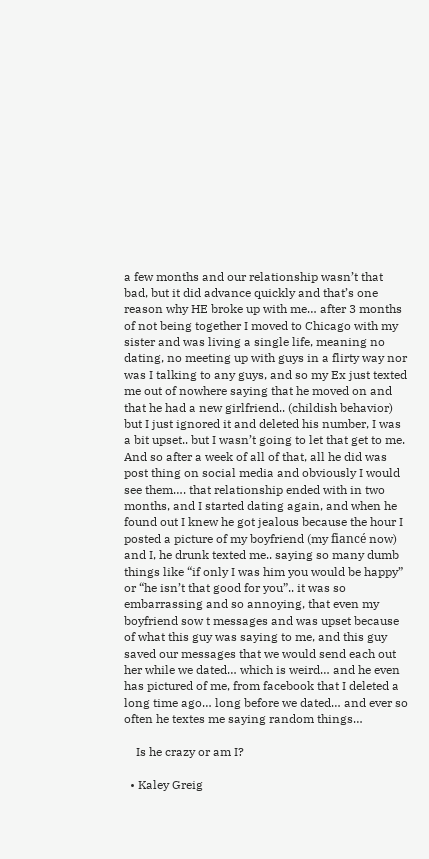a few months and our relationship wasn’t that bad, but it did advance quickly and that’s one reason why HE broke up with me… after 3 months of not being together I moved to Chicago with my sister and was living a single life, meaning no dating, no meeting up with guys in a flirty way nor was I talking to any guys, and so my Ex just texted me out of nowhere saying that he moved on and that he had a new girlfriend.. (childish behavior) but I just ignored it and deleted his number, I was a bit upset.. but I wasn’t going to let that get to me. And so after a week of all of that, all he did was post thing on social media and obviously I would see them…. that relationship ended with in two months, and I started dating again, and when he found out I knew he got jealous because the hour I posted a picture of my boyfriend (my fiancé now) and I, he drunk texted me.. saying so many dumb things like “if only I was him you would be happy” or “he isn’t that good for you”.. it was so embarrassing and so annoying, that even my boyfriend sow t messages and was upset because of what this guy was saying to me, and this guy saved our messages that we would send each out her while we dated… which is weird… and he even has pictured of me, from facebook that I deleted a long time ago… long before we dated… and ever so often he textes me saying random things…

    Is he crazy or am I?

  • Kaley Greig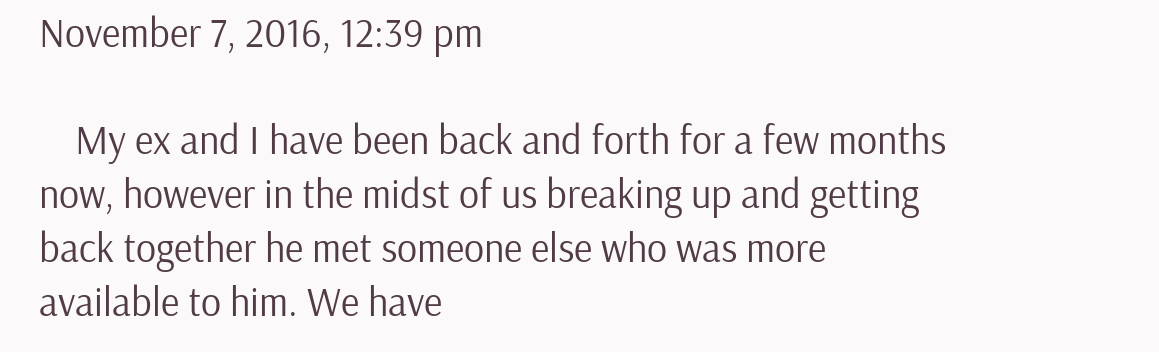November 7, 2016, 12:39 pm

    My ex and I have been back and forth for a few months now, however in the midst of us breaking up and getting back together he met someone else who was more available to him. We have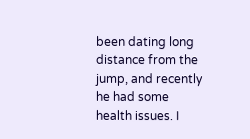been dating long distance from the jump, and recently he had some health issues. I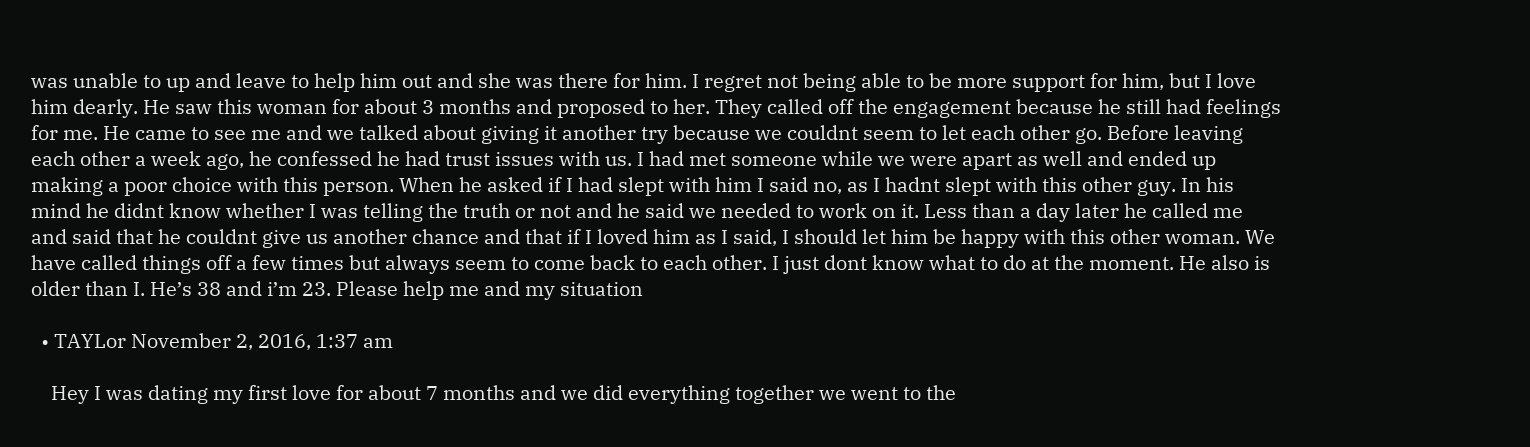was unable to up and leave to help him out and she was there for him. I regret not being able to be more support for him, but I love him dearly. He saw this woman for about 3 months and proposed to her. They called off the engagement because he still had feelings for me. He came to see me and we talked about giving it another try because we couldnt seem to let each other go. Before leaving each other a week ago, he confessed he had trust issues with us. I had met someone while we were apart as well and ended up making a poor choice with this person. When he asked if I had slept with him I said no, as I hadnt slept with this other guy. In his mind he didnt know whether I was telling the truth or not and he said we needed to work on it. Less than a day later he called me and said that he couldnt give us another chance and that if I loved him as I said, I should let him be happy with this other woman. We have called things off a few times but always seem to come back to each other. I just dont know what to do at the moment. He also is older than I. He’s 38 and i’m 23. Please help me and my situation

  • TAYLor November 2, 2016, 1:37 am

    Hey I was dating my first love for about 7 months and we did everything together we went to the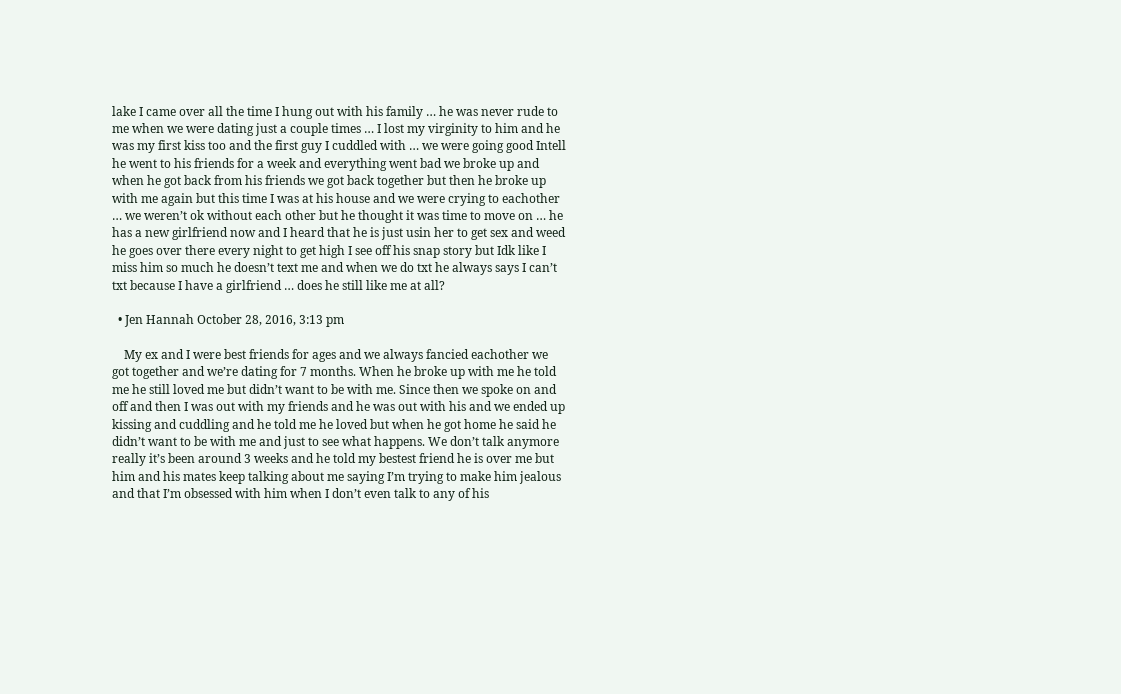lake I came over all the time I hung out with his family … he was never rude to me when we were dating just a couple times … I lost my virginity to him and he was my first kiss too and the first guy I cuddled with … we were going good Intell he went to his friends for a week and everything went bad we broke up and when he got back from his friends we got back together but then he broke up with me again but this time I was at his house and we were crying to eachother … we weren’t ok without each other but he thought it was time to move on … he has a new girlfriend now and I heard that he is just usin her to get sex and weed he goes over there every night to get high I see off his snap story but Idk like I miss him so much he doesn’t text me and when we do txt he always says I can’t txt because I have a girlfriend … does he still like me at all?

  • Jen Hannah October 28, 2016, 3:13 pm

    My ex and I were best friends for ages and we always fancied eachother we got together and we’re dating for 7 months. When he broke up with me he told me he still loved me but didn’t want to be with me. Since then we spoke on and off and then I was out with my friends and he was out with his and we ended up kissing and cuddling and he told me he loved but when he got home he said he didn’t want to be with me and just to see what happens. We don’t talk anymore really it’s been around 3 weeks and he told my bestest friend he is over me but him and his mates keep talking about me saying I’m trying to make him jealous and that I’m obsessed with him when I don’t even talk to any of his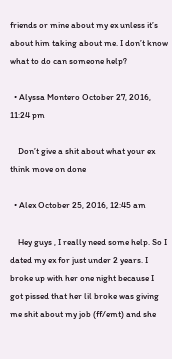friends or mine about my ex unless it’s about him taking about me. I don’t know what to do can someone help?

  • Alyssa Montero October 27, 2016, 11:24 pm

    Don’t give a shit about what your ex think move on done

  • Alex October 25, 2016, 12:45 am

    Hey guys , I really need some help. So I dated my ex for just under 2 years. I broke up with her one night because I got pissed that her lil broke was giving me shit about my job (ff/emt) and she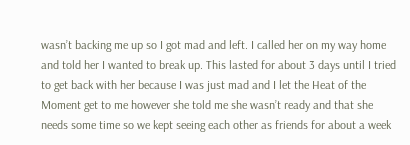wasn’t backing me up so I got mad and left. I called her on my way home and told her I wanted to break up. This lasted for about 3 days until I tried to get back with her because I was just mad and I let the Heat of the Moment get to me however she told me she wasn’t ready and that she needs some time so we kept seeing each other as friends for about a week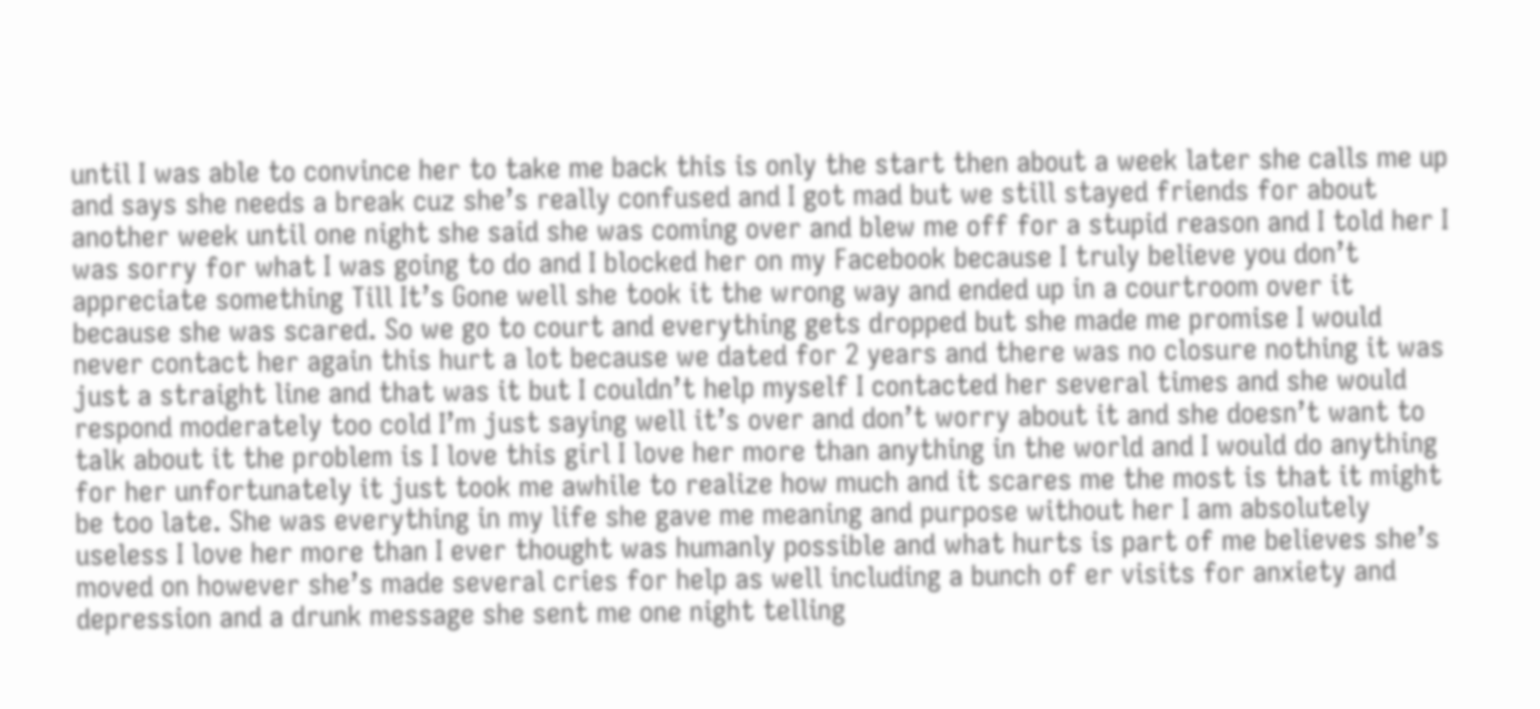until I was able to convince her to take me back this is only the start then about a week later she calls me up and says she needs a break cuz she’s really confused and I got mad but we still stayed friends for about another week until one night she said she was coming over and blew me off for a stupid reason and I told her I was sorry for what I was going to do and I blocked her on my Facebook because I truly believe you don’t appreciate something Till It’s Gone well she took it the wrong way and ended up in a courtroom over it because she was scared. So we go to court and everything gets dropped but she made me promise I would never contact her again this hurt a lot because we dated for 2 years and there was no closure nothing it was just a straight line and that was it but I couldn’t help myself I contacted her several times and she would respond moderately too cold I’m just saying well it’s over and don’t worry about it and she doesn’t want to talk about it the problem is I love this girl I love her more than anything in the world and I would do anything for her unfortunately it just took me awhile to realize how much and it scares me the most is that it might be too late. She was everything in my life she gave me meaning and purpose without her I am absolutely useless I love her more than I ever thought was humanly possible and what hurts is part of me believes she’s moved on however she’s made several cries for help as well including a bunch of er visits for anxiety and depression and a drunk message she sent me one night telling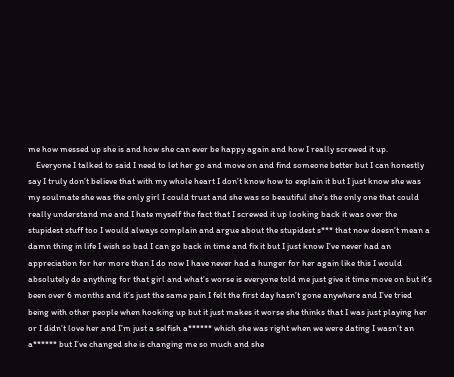me how messed up she is and how she can ever be happy again and how I really screwed it up.
    Everyone I talked to said I need to let her go and move on and find someone better but I can honestly say I truly don’t believe that with my whole heart I don’t know how to explain it but I just know she was my soulmate she was the only girl I could trust and she was so beautiful she’s the only one that could really understand me and I hate myself the fact that I screwed it up looking back it was over the stupidest stuff too I would always complain and argue about the stupidest s*** that now doesn’t mean a damn thing in life I wish so bad I can go back in time and fix it but I just know I’ve never had an appreciation for her more than I do now I have never had a hunger for her again like this I would absolutely do anything for that girl and what’s worse is everyone told me just give it time move on but it’s been over 6 months and it’s just the same pain I felt the first day hasn’t gone anywhere and I’ve tried being with other people when hooking up but it just makes it worse she thinks that I was just playing her or I didn’t love her and I’m just a selfish a****** which she was right when we were dating I wasn’t an a****** but I’ve changed she is changing me so much and she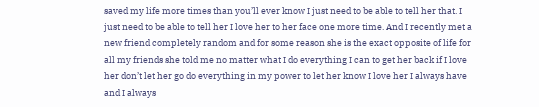saved my life more times than you’ll ever know I just need to be able to tell her that. I just need to be able to tell her I love her to her face one more time. And I recently met a new friend completely random and for some reason she is the exact opposite of life for all my friends she told me no matter what I do everything I can to get her back if I love her don’t let her go do everything in my power to let her know I love her I always have and I always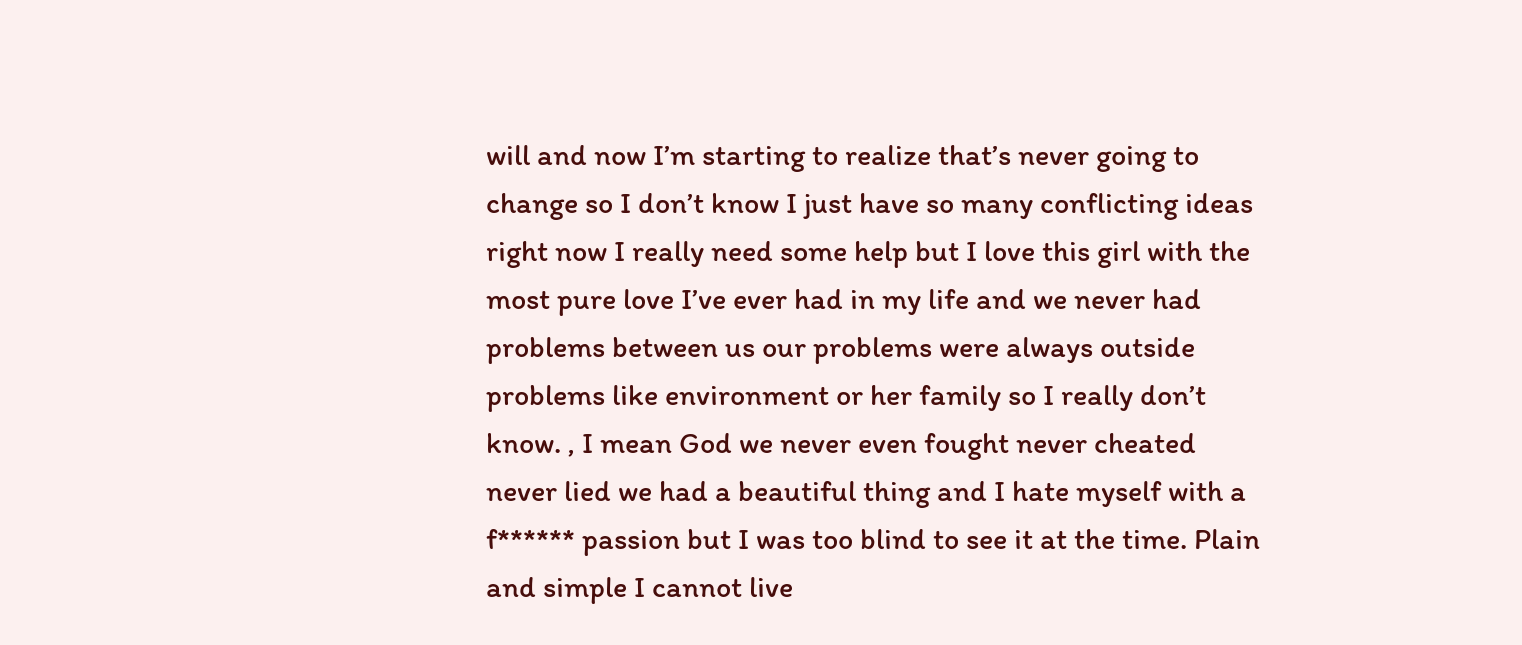will and now I’m starting to realize that’s never going to change so I don’t know I just have so many conflicting ideas right now I really need some help but I love this girl with the most pure love I’ve ever had in my life and we never had problems between us our problems were always outside problems like environment or her family so I really don’t know. , I mean God we never even fought never cheated never lied we had a beautiful thing and I hate myself with a f****** passion but I was too blind to see it at the time. Plain and simple I cannot live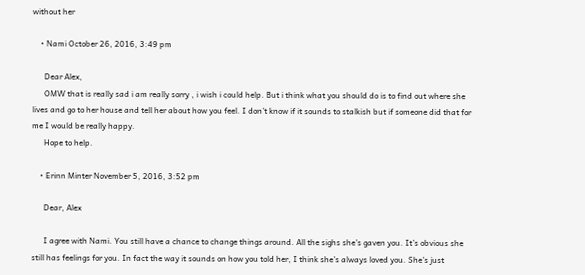without her

    • Nami October 26, 2016, 3:49 pm

      Dear Alex,
      OMW that is really sad i am really sorry , i wish i could help. But i think what you should do is to find out where she lives and go to her house and tell her about how you feel. I don’t know if it sounds to stalkish but if someone did that for me I would be really happy.
      Hope to help.

    • Erinn Minter November 5, 2016, 3:52 pm

      Dear, Alex

      I agree with Nami. You still have a chance to change things around. All the sighs she’s gaven you. It’s obvious she still has feelings for you. In fact the way it sounds on how you told her, I think she’s always loved you. She’s just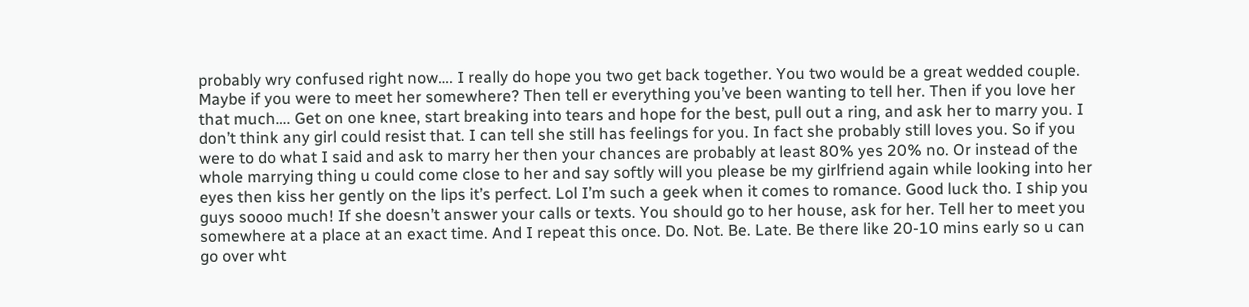probably wry confused right now…. I really do hope you two get back together. You two would be a great wedded couple. Maybe if you were to meet her somewhere? Then tell er everything you’ve been wanting to tell her. Then if you love her that much…. Get on one knee, start breaking into tears and hope for the best, pull out a ring, and ask her to marry you. I don’t think any girl could resist that. I can tell she still has feelings for you. In fact she probably still loves you. So if you were to do what I said and ask to marry her then your chances are probably at least 80% yes 20% no. Or instead of the whole marrying thing u could come close to her and say softly will you please be my girlfriend again while looking into her eyes then kiss her gently on the lips it’s perfect. Lol I’m such a geek when it comes to romance. Good luck tho. I ship you guys soooo much! If she doesn’t answer your calls or texts. You should go to her house, ask for her. Tell her to meet you somewhere at a place at an exact time. And I repeat this once. Do. Not. Be. Late. Be there like 20-10 mins early so u can go over wht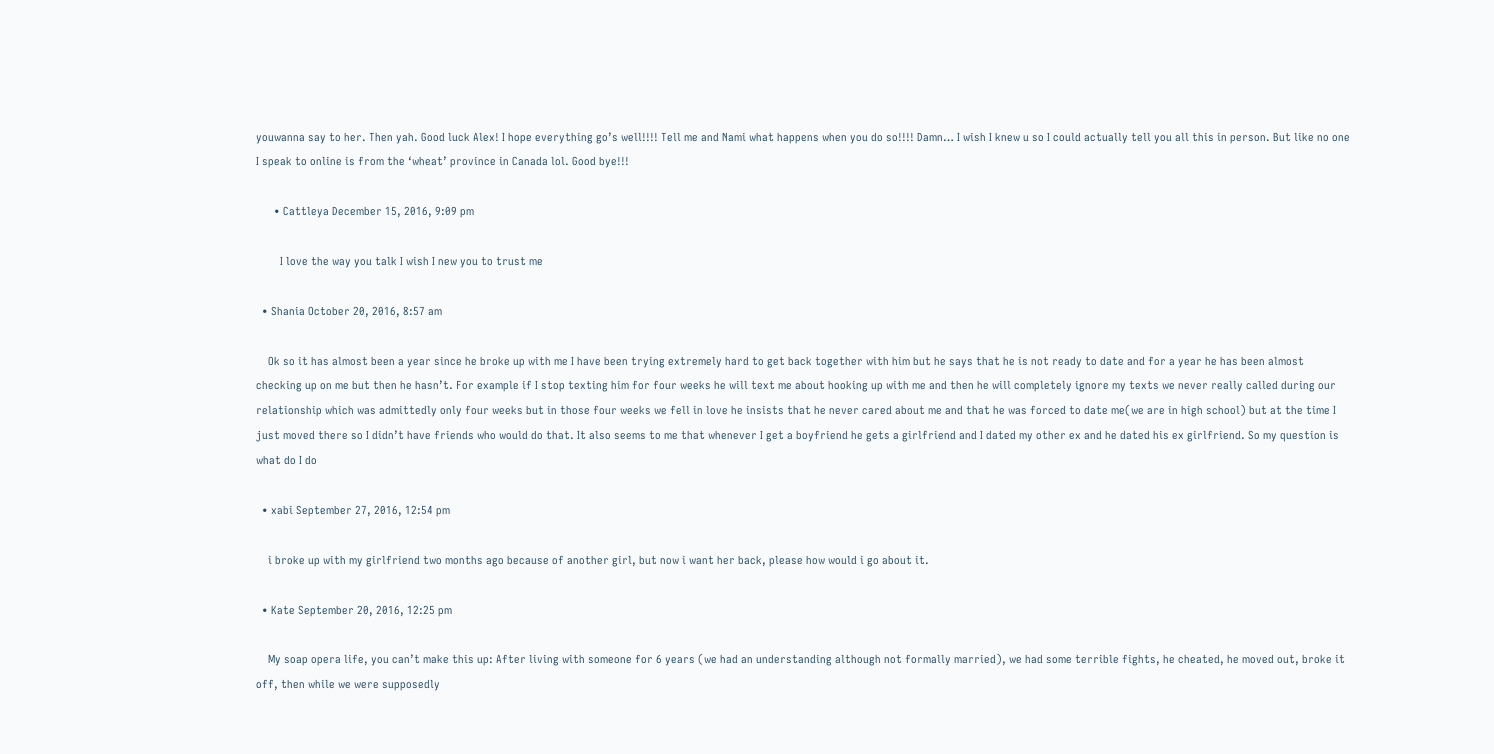youwanna say to her. Then yah. Good luck Alex! I hope everything go’s well!!!! Tell me and Nami what happens when you do so!!!! Damn… I wish I knew u so I could actually tell you all this in person. But like no one I speak to online is from the ‘wheat’ province in Canada lol. Good bye!!!

      • Cattleya December 15, 2016, 9:09 pm

        I love the way you talk I wish I new you to trust me

  • Shania October 20, 2016, 8:57 am

    Ok so it has almost been a year since he broke up with me I have been trying extremely hard to get back together with him but he says that he is not ready to date and for a year he has been almost checking up on me but then he hasn’t. For example if I stop texting him for four weeks he will text me about hooking up with me and then he will completely ignore my texts we never really called during our relationship which was admittedly only four weeks but in those four weeks we fell in love he insists that he never cared about me and that he was forced to date me(we are in high school) but at the time I just moved there so I didn’t have friends who would do that. It also seems to me that whenever I get a boyfriend he gets a girlfriend and I dated my other ex and he dated his ex girlfriend. So my question is what do I do

  • xabi September 27, 2016, 12:54 pm

    i broke up with my girlfriend two months ago because of another girl, but now i want her back, please how would i go about it.

  • Kate September 20, 2016, 12:25 pm

    My soap opera life, you can’t make this up: After living with someone for 6 years (we had an understanding although not formally married), we had some terrible fights, he cheated, he moved out, broke it off, then while we were supposedly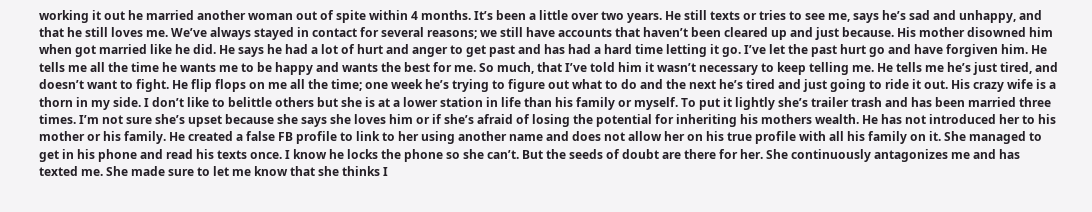working it out he married another woman out of spite within 4 months. It’s been a little over two years. He still texts or tries to see me, says he’s sad and unhappy, and that he still loves me. We’ve always stayed in contact for several reasons; we still have accounts that haven’t been cleared up and just because. His mother disowned him when got married like he did. He says he had a lot of hurt and anger to get past and has had a hard time letting it go. I’ve let the past hurt go and have forgiven him. He tells me all the time he wants me to be happy and wants the best for me. So much, that I’ve told him it wasn’t necessary to keep telling me. He tells me he’s just tired, and doesn’t want to fight. He flip flops on me all the time; one week he’s trying to figure out what to do and the next he’s tired and just going to ride it out. His crazy wife is a thorn in my side. I don’t like to belittle others but she is at a lower station in life than his family or myself. To put it lightly she’s trailer trash and has been married three times. I’m not sure she’s upset because she says she loves him or if she’s afraid of losing the potential for inheriting his mothers wealth. He has not introduced her to his mother or his family. He created a false FB profile to link to her using another name and does not allow her on his true profile with all his family on it. She managed to get in his phone and read his texts once. I know he locks the phone so she can’t. But the seeds of doubt are there for her. She continuously antagonizes me and has texted me. She made sure to let me know that she thinks I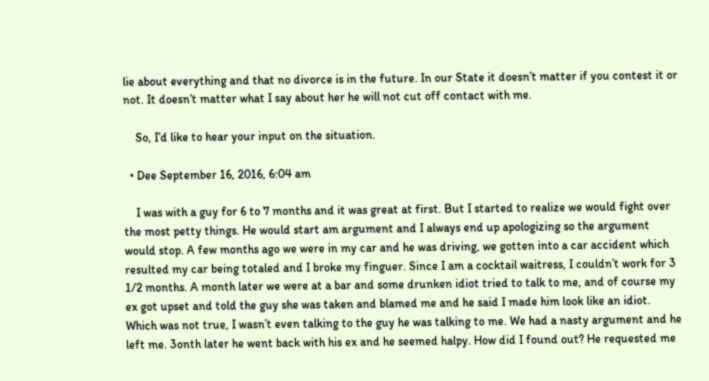lie about everything and that no divorce is in the future. In our State it doesn’t matter if you contest it or not. It doesn’t matter what I say about her he will not cut off contact with me.

    So, I’d like to hear your input on the situation.

  • Dee September 16, 2016, 6:04 am

    I was with a guy for 6 to 7 months and it was great at first. But I started to realize we would fight over the most petty things. He would start am argument and I always end up apologizing so the argument would stop. A few months ago we were in my car and he was driving, we gotten into a car accident which resulted my car being totaled and I broke my finguer. Since I am a cocktail waitress, I couldn’t work for 3 1/2 months. A month later we were at a bar and some drunken idiot tried to talk to me, and of course my ex got upset and told the guy she was taken and blamed me and he said I made him look like an idiot. Which was not true, I wasn’t even talking to the guy he was talking to me. We had a nasty argument and he left me. 3onth later he went back with his ex and he seemed halpy. How did I found out? He requested me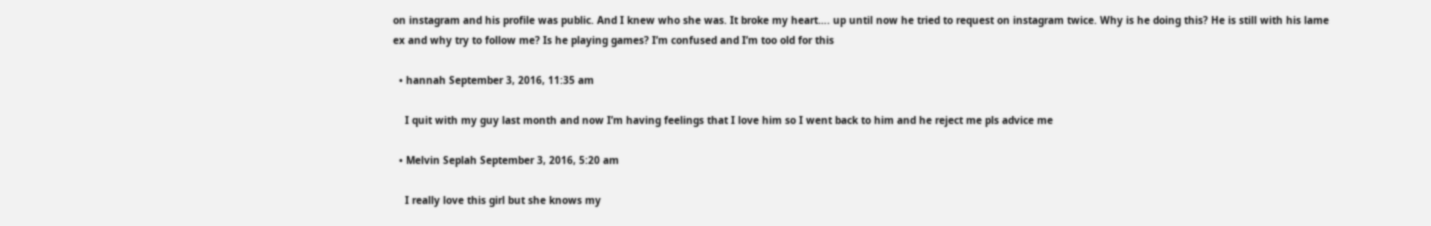on instagram and his profile was public. And I knew who she was. It broke my heart…. up until now he tried to request on instagram twice. Why is he doing this? He is still with his lame ex and why try to follow me? Is he playing games? I’m confused and I’m too old for this

  • hannah September 3, 2016, 11:35 am

    I quit with my guy last month and now I’m having feelings that I love him so I went back to him and he reject me pls advice me

  • Melvin Seplah September 3, 2016, 5:20 am

    I really love this girl but she knows my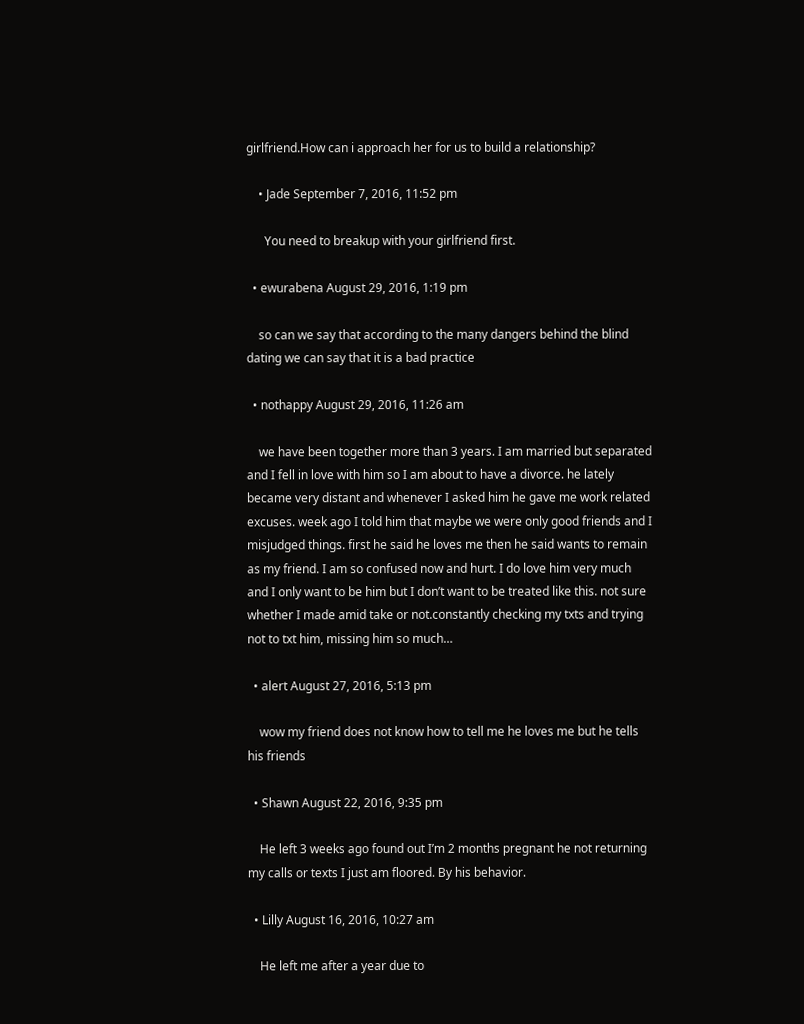girlfriend.How can i approach her for us to build a relationship?

    • Jade September 7, 2016, 11:52 pm

      You need to breakup with your girlfriend first.

  • ewurabena August 29, 2016, 1:19 pm

    so can we say that according to the many dangers behind the blind dating we can say that it is a bad practice

  • nothappy August 29, 2016, 11:26 am

    we have been together more than 3 years. I am married but separated and I fell in love with him so I am about to have a divorce. he lately became very distant and whenever I asked him he gave me work related excuses. week ago I told him that maybe we were only good friends and I misjudged things. first he said he loves me then he said wants to remain as my friend. I am so confused now and hurt. I do love him very much and I only want to be him but I don’t want to be treated like this. not sure whether I made amid take or not.constantly checking my txts and trying not to txt him, missing him so much…

  • alert August 27, 2016, 5:13 pm

    wow my friend does not know how to tell me he loves me but he tells his friends

  • Shawn August 22, 2016, 9:35 pm

    He left 3 weeks ago found out I’m 2 months pregnant he not returning my calls or texts I just am floored. By his behavior.

  • Lilly August 16, 2016, 10:27 am

    He left me after a year due to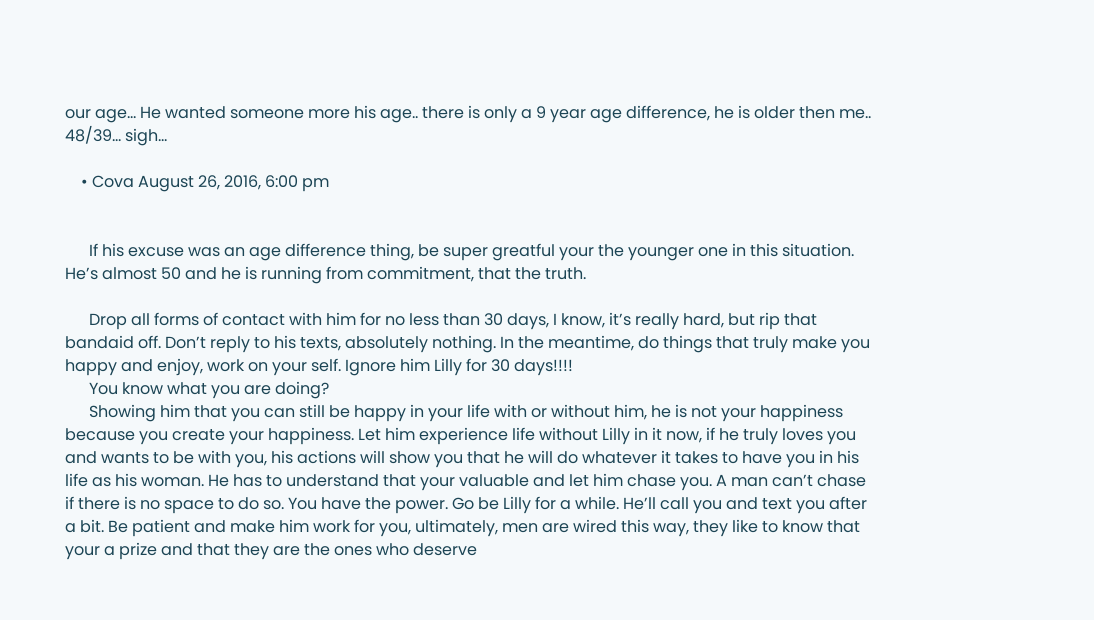our age… He wanted someone more his age.. there is only a 9 year age difference, he is older then me.. 48/39… sigh…

    • Cova August 26, 2016, 6:00 pm


      If his excuse was an age difference thing, be super greatful your the younger one in this situation. He’s almost 50 and he is running from commitment, that the truth.

      Drop all forms of contact with him for no less than 30 days, I know, it’s really hard, but rip that bandaid off. Don’t reply to his texts, absolutely nothing. In the meantime, do things that truly make you happy and enjoy, work on your self. Ignore him Lilly for 30 days!!!!
      You know what you are doing?
      Showing him that you can still be happy in your life with or without him, he is not your happiness because you create your happiness. Let him experience life without Lilly in it now, if he truly loves you and wants to be with you, his actions will show you that he will do whatever it takes to have you in his life as his woman. He has to understand that your valuable and let him chase you. A man can’t chase if there is no space to do so. You have the power. Go be Lilly for a while. He’ll call you and text you after a bit. Be patient and make him work for you, ultimately, men are wired this way, they like to know that your a prize and that they are the ones who deserve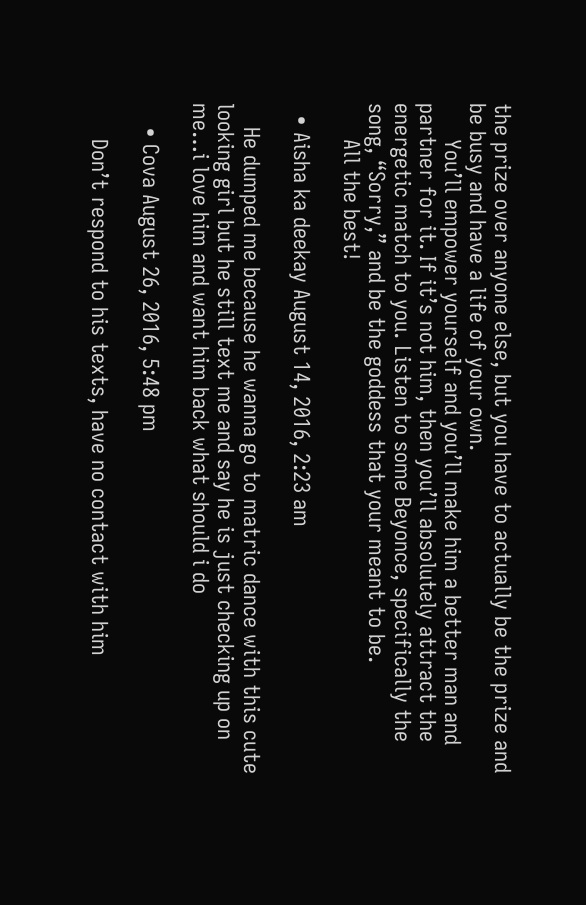the prize over anyone else, but you have to actually be the prize and be busy and have a life of your own.
      You’ll empower yourself and you’ll make him a better man and partner for it. If it’s not him, then you’ll absolutely attract the energetic match to you. Listen to some Beyonce, specifically the song, “Sorry,” and be the goddess that your meant to be.
      All the best!

  • Aisha ka deekay August 14, 2016, 2:23 am

    He dumped me because he wanna go to matric dance with this cute looking girl but he still text me and say he is just checking up on me…i love him and want him back what should i do

    • Cova August 26, 2016, 5:48 pm

      Don’t respond to his texts, have no contact with him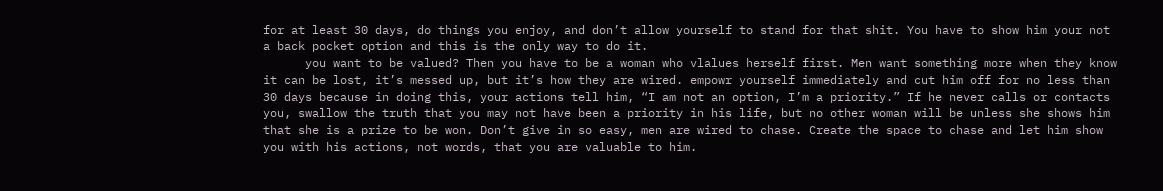for at least 30 days, do things you enjoy, and don’t allow yourself to stand for that shit. You have to show him your not a back pocket option and this is the only way to do it.
      you want to be valued? Then you have to be a woman who vlalues herself first. Men want something more when they know it can be lost, it’s messed up, but it’s how they are wired. empowr yourself immediately and cut him off for no less than 30 days because in doing this, your actions tell him, “I am not an option, I’m a priority.” If he never calls or contacts you, swallow the truth that you may not have been a priority in his life, but no other woman will be unless she shows him that she is a prize to be won. Don’t give in so easy, men are wired to chase. Create the space to chase and let him show you with his actions, not words, that you are valuable to him.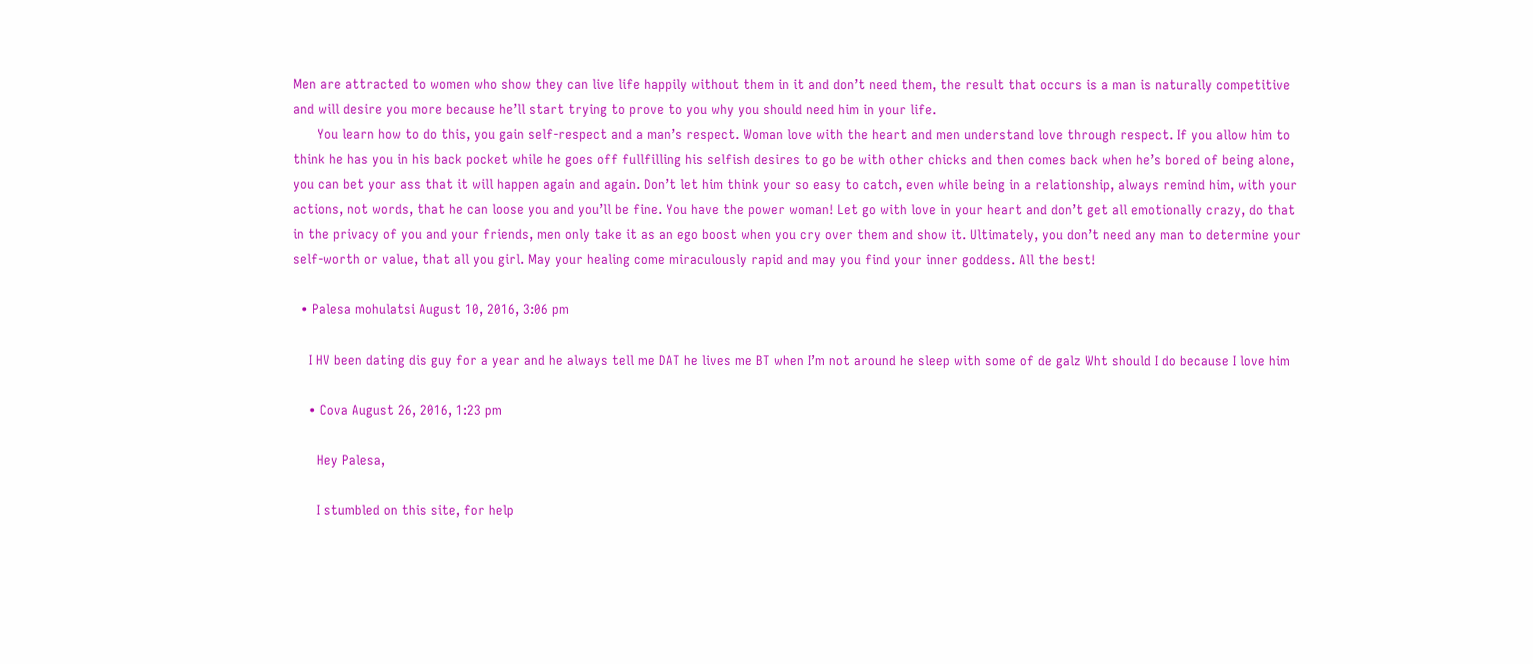Men are attracted to women who show they can live life happily without them in it and don’t need them, the result that occurs is a man is naturally competitive and will desire you more because he’ll start trying to prove to you why you should need him in your life.
      You learn how to do this, you gain self-respect and a man’s respect. Woman love with the heart and men understand love through respect. If you allow him to think he has you in his back pocket while he goes off fullfilling his selfish desires to go be with other chicks and then comes back when he’s bored of being alone, you can bet your ass that it will happen again and again. Don’t let him think your so easy to catch, even while being in a relationship, always remind him, with your actions, not words, that he can loose you and you’ll be fine. You have the power woman! Let go with love in your heart and don’t get all emotionally crazy, do that in the privacy of you and your friends, men only take it as an ego boost when you cry over them and show it. Ultimately, you don’t need any man to determine your self-worth or value, that all you girl. May your healing come miraculously rapid and may you find your inner goddess. All the best!

  • Palesa mohulatsi August 10, 2016, 3:06 pm

    I HV been dating dis guy for a year and he always tell me DAT he lives me BT when I’m not around he sleep with some of de galz Wht should I do because I love him

    • Cova August 26, 2016, 1:23 pm

      Hey Palesa,

      I stumbled on this site, for help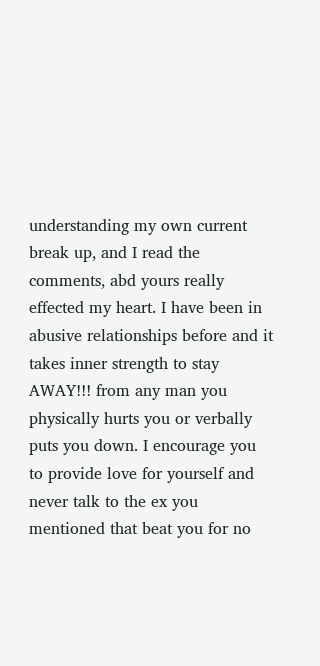understanding my own current break up, and I read the comments, abd yours really effected my heart. I have been in abusive relationships before and it takes inner strength to stay AWAY!!! from any man you physically hurts you or verbally puts you down. I encourage you to provide love for yourself and never talk to the ex you mentioned that beat you for no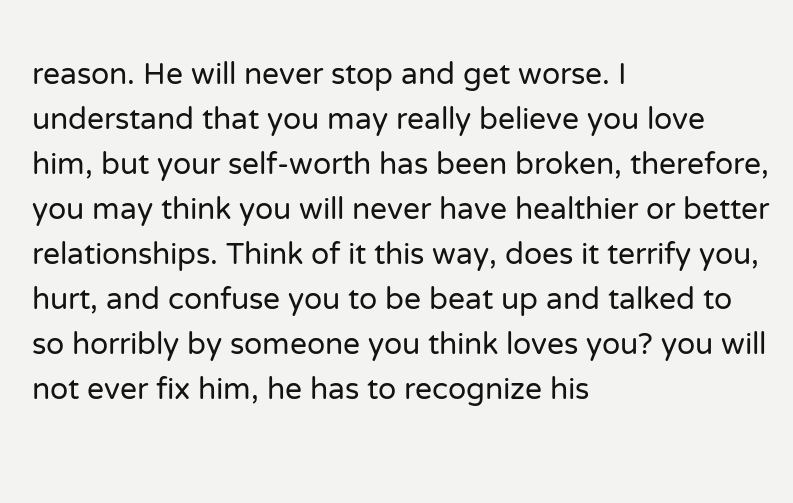reason. He will never stop and get worse. I understand that you may really believe you love him, but your self-worth has been broken, therefore, you may think you will never have healthier or better relationships. Think of it this way, does it terrify you, hurt, and confuse you to be beat up and talked to so horribly by someone you think loves you? you will not ever fix him, he has to recognize his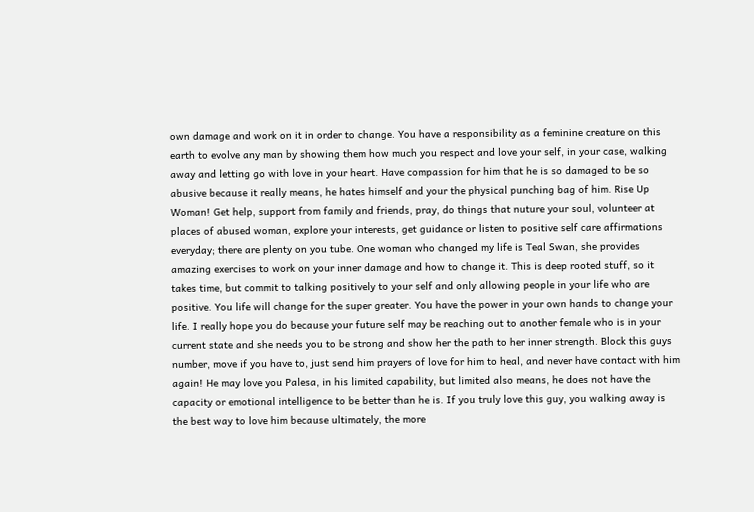own damage and work on it in order to change. You have a responsibility as a feminine creature on this earth to evolve any man by showing them how much you respect and love your self, in your case, walking away and letting go with love in your heart. Have compassion for him that he is so damaged to be so abusive because it really means, he hates himself and your the physical punching bag of him. Rise Up Woman! Get help, support from family and friends, pray, do things that nuture your soul, volunteer at places of abused woman, explore your interests, get guidance or listen to positive self care affirmations everyday; there are plenty on you tube. One woman who changed my life is Teal Swan, she provides amazing exercises to work on your inner damage and how to change it. This is deep rooted stuff, so it takes time, but commit to talking positively to your self and only allowing people in your life who are positive. You life will change for the super greater. You have the power in your own hands to change your life. I really hope you do because your future self may be reaching out to another female who is in your current state and she needs you to be strong and show her the path to her inner strength. Block this guys number, move if you have to, just send him prayers of love for him to heal, and never have contact with him again! He may love you Palesa, in his limited capability, but limited also means, he does not have the capacity or emotional intelligence to be better than he is. If you truly love this guy, you walking away is the best way to love him because ultimately, the more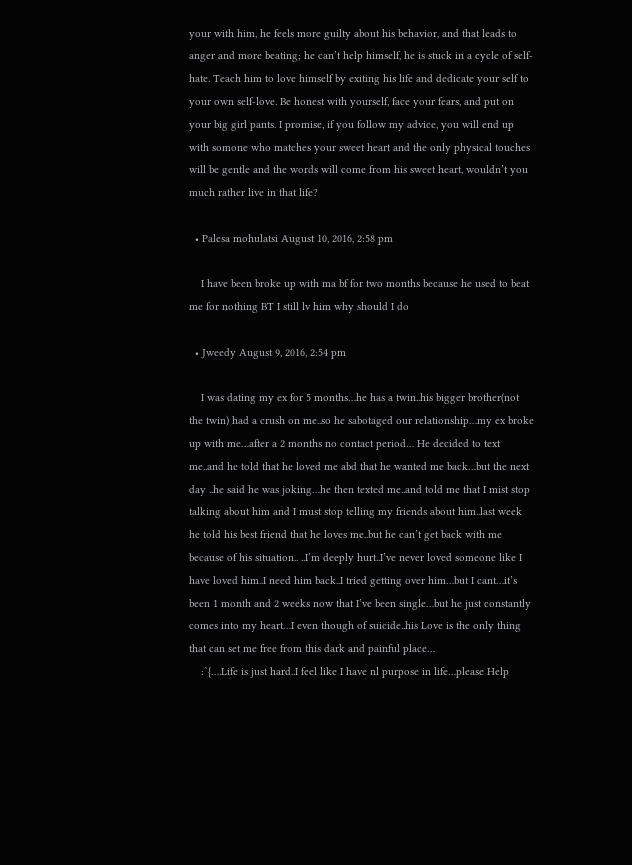your with him, he feels more guilty about his behavior, and that leads to anger and more beating; he can’t help himself, he is stuck in a cycle of self-hate. Teach him to love himself by exiting his life and dedicate your self to your own self-love. Be honest with yourself, face your fears, and put on your big girl pants. I promise, if you follow my advice, you will end up with somone who matches your sweet heart and the only physical touches will be gentle and the words will come from his sweet heart, wouldn’t you much rather live in that life?

  • Palesa mohulatsi August 10, 2016, 2:58 pm

    I have been broke up with ma bf for two months because he used to beat me for nothing BT I still lv him why should I do

  • Jweedy August 9, 2016, 2:54 pm

    I was dating my ex for 5 months…he has a twin..his bigger brother(not the twin) had a crush on me..so he sabotaged our relationship…my ex broke up with me…after a 2 months no contact period… He decided to text me..and he told that he loved me abd that he wanted me back…but the next day ..he said he was joking…he then texted me..and told me that I mist stop talking about him and I must stop telling my friends about him..last week he told his best friend that he loves me..but he can’t get back with me because of his situation.. ..I’m deeply hurt..I’ve never loved someone like I have loved him..I need him back..I tried getting over him…but I cant…it’s been 1 month and 2 weeks now that I’ve been single…but he just constantly comes into my heart…I even though of suicide..his Love is the only thing that can set me free from this dark and painful place…
    :`{….Life is just hard..I feel like I have nl purpose in life…please Help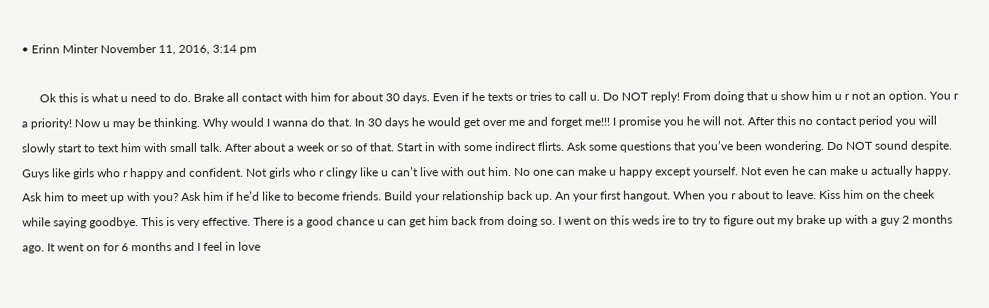• Erinn Minter November 11, 2016, 3:14 pm

      Ok this is what u need to do. Brake all contact with him for about 30 days. Even if he texts or tries to call u. Do NOT reply! From doing that u show him u r not an option. You r a priority! Now u may be thinking. Why would I wanna do that. In 30 days he would get over me and forget me!!! I promise you he will not. After this no contact period you will slowly start to text him with small talk. After about a week or so of that. Start in with some indirect flirts. Ask some questions that you’ve been wondering. Do NOT sound despite. Guys like girls who r happy and confident. Not girls who r clingy like u can’t live with out him. No one can make u happy except yourself. Not even he can make u actually happy. Ask him to meet up with you? Ask him if he’d like to become friends. Build your relationship back up. An your first hangout. When you r about to leave. Kiss him on the cheek while saying goodbye. This is very effective. There is a good chance u can get him back from doing so. I went on this weds ire to try to figure out my brake up with a guy 2 months ago. It went on for 6 months and I feel in love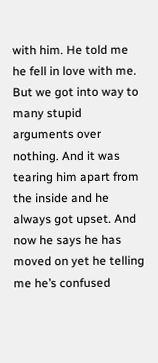with him. He told me he fell in love with me. But we got into way to many stupid arguments over nothing. And it was tearing him apart from the inside and he always got upset. And now he says he has moved on yet he telling me he’s confused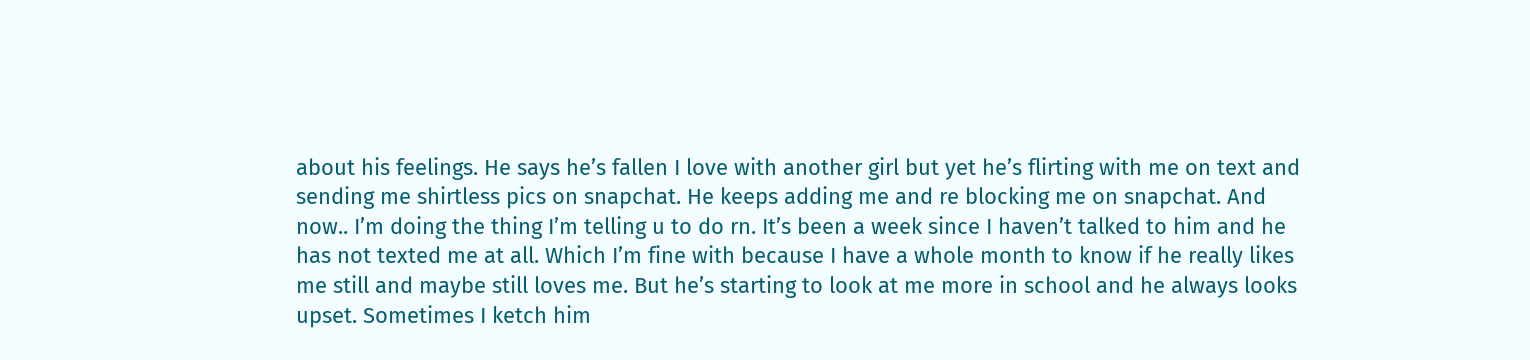about his feelings. He says he’s fallen I love with another girl but yet he’s flirting with me on text and sending me shirtless pics on snapchat. He keeps adding me and re blocking me on snapchat. And now.. I’m doing the thing I’m telling u to do rn. It’s been a week since I haven’t talked to him and he has not texted me at all. Which I’m fine with because I have a whole month to know if he really likes me still and maybe still loves me. But he’s starting to look at me more in school and he always looks upset. Sometimes I ketch him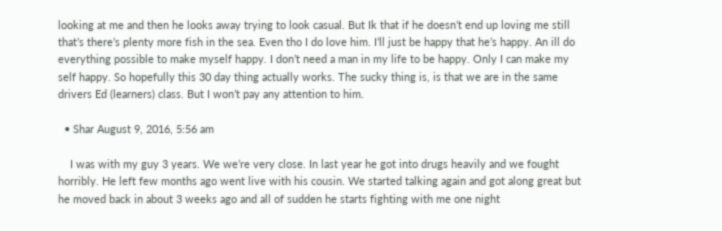looking at me and then he looks away trying to look casual. But Ik that if he doesn’t end up loving me still that’s there’s plenty more fish in the sea. Even tho I do love him. I’ll just be happy that he’s happy. An ill do everything possible to make myself happy. I don’t need a man in my life to be happy. Only I can make my self happy. So hopefully this 30 day thing actually works. The sucky thing is, is that we are in the same drivers Ed (learners) class. But I won’t pay any attention to him.

  • Shar August 9, 2016, 5:56 am

    I was with my guy 3 years. We we’re very close. In last year he got into drugs heavily and we fought horribly. He left few months ago went live with his cousin. We started talking again and got along great but he moved back in about 3 weeks ago and all of sudden he starts fighting with me one night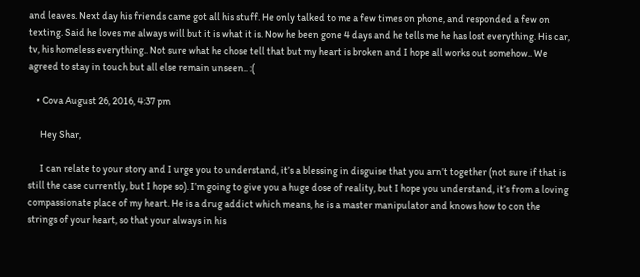and leaves. Next day his friends came got all his stuff. He only talked to me a few times on phone, and responded a few on texting. Said he loves me always will but it is what it is. Now he been gone 4 days and he tells me he has lost everything. His car, tv, his homeless everything.. Not sure what he chose tell that but my heart is broken and I hope all works out somehow.. We agreed to stay in touch but all else remain unseen.. :(

    • Cova August 26, 2016, 4:37 pm

      Hey Shar,

      I can relate to your story and I urge you to understand, it’s a blessing in disguise that you arn’t together (not sure if that is still the case currently, but I hope so). I’m going to give you a huge dose of reality, but I hope you understand, it’s from a loving compassionate place of my heart. He is a drug addict which means, he is a master manipulator and knows how to con the strings of your heart, so that your always in his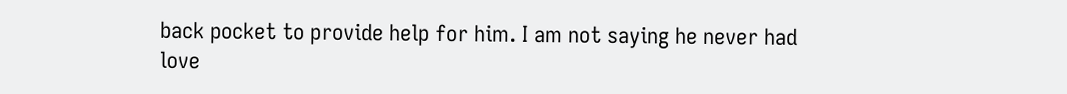back pocket to provide help for him. I am not saying he never had love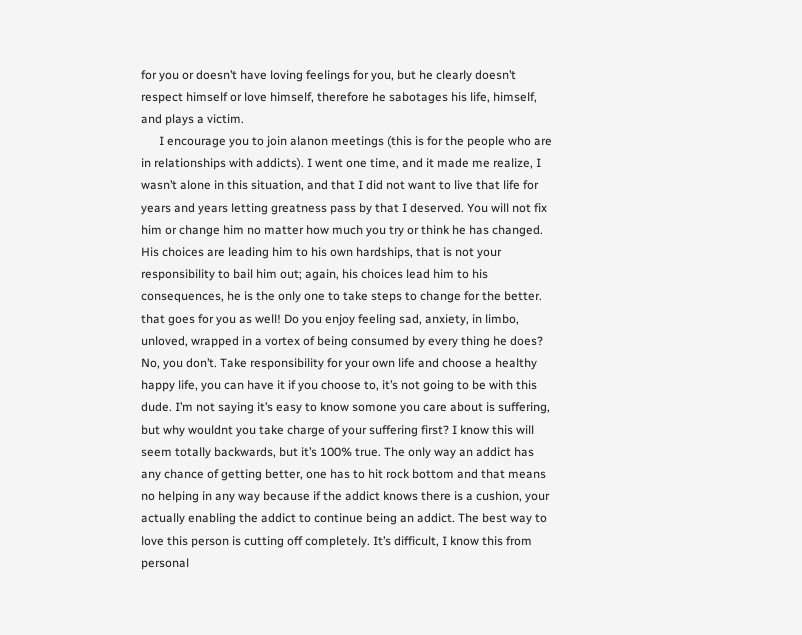for you or doesn’t have loving feelings for you, but he clearly doesn’t respect himself or love himself, therefore he sabotages his life, himself, and plays a victim.
      I encourage you to join alanon meetings (this is for the people who are in relationships with addicts). I went one time, and it made me realize, I wasn’t alone in this situation, and that I did not want to live that life for years and years letting greatness pass by that I deserved. You will not fix him or change him no matter how much you try or think he has changed. His choices are leading him to his own hardships, that is not your responsibility to bail him out; again, his choices lead him to his consequences, he is the only one to take steps to change for the better. that goes for you as well! Do you enjoy feeling sad, anxiety, in limbo, unloved, wrapped in a vortex of being consumed by every thing he does? No, you don’t. Take responsibility for your own life and choose a healthy happy life, you can have it if you choose to, it’s not going to be with this dude. I’m not saying it’s easy to know somone you care about is suffering, but why wouldnt you take charge of your suffering first? I know this will seem totally backwards, but it’s 100% true. The only way an addict has any chance of getting better, one has to hit rock bottom and that means no helping in any way because if the addict knows there is a cushion, your actually enabling the addict to continue being an addict. The best way to love this person is cutting off completely. It’s difficult, I know this from personal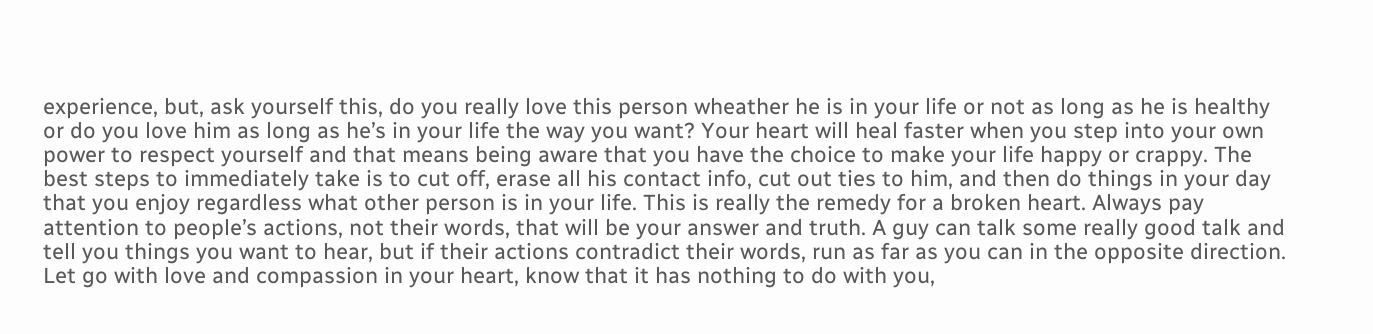experience, but, ask yourself this, do you really love this person wheather he is in your life or not as long as he is healthy or do you love him as long as he’s in your life the way you want? Your heart will heal faster when you step into your own power to respect yourself and that means being aware that you have the choice to make your life happy or crappy. The best steps to immediately take is to cut off, erase all his contact info, cut out ties to him, and then do things in your day that you enjoy regardless what other person is in your life. This is really the remedy for a broken heart. Always pay attention to people’s actions, not their words, that will be your answer and truth. A guy can talk some really good talk and tell you things you want to hear, but if their actions contradict their words, run as far as you can in the opposite direction. Let go with love and compassion in your heart, know that it has nothing to do with you,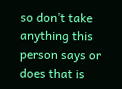so don’t take anything this person says or does that is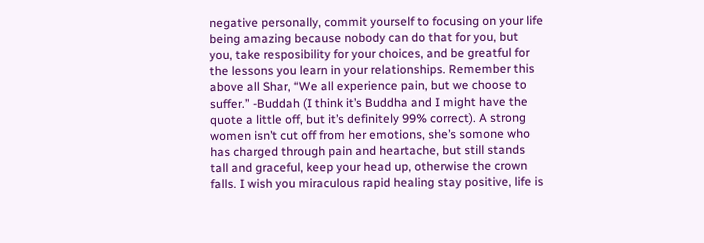negative personally, commit yourself to focusing on your life being amazing because nobody can do that for you, but you, take resposibility for your choices, and be greatful for the lessons you learn in your relationships. Remember this above all Shar, “We all experience pain, but we choose to suffer.” -Buddah (I think it’s Buddha and I might have the quote a little off, but it’s definitely 99% correct). A strong women isn’t cut off from her emotions, she’s somone who has charged through pain and heartache, but still stands tall and graceful, keep your head up, otherwise the crown falls. I wish you miraculous rapid healing stay positive, life is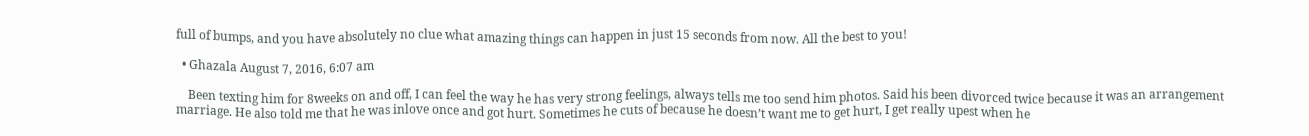full of bumps, and you have absolutely no clue what amazing things can happen in just 15 seconds from now. All the best to you!

  • Ghazala August 7, 2016, 6:07 am

    Been texting him for 8weeks on and off, I can feel the way he has very strong feelings, always tells me too send him photos. Said his been divorced twice because it was an arrangement marriage. He also told me that he was inlove once and got hurt. Sometimes he cuts of because he doesn’t want me to get hurt, I get really upest when he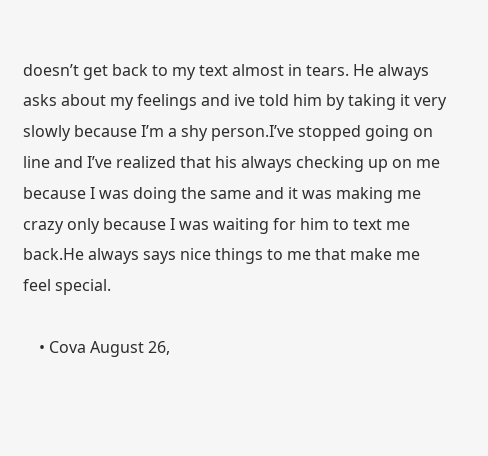doesn’t get back to my text almost in tears. He always asks about my feelings and ive told him by taking it very slowly because I’m a shy person.I’ve stopped going on line and I’ve realized that his always checking up on me because I was doing the same and it was making me crazy only because I was waiting for him to text me back.He always says nice things to me that make me feel special.

    • Cova August 26,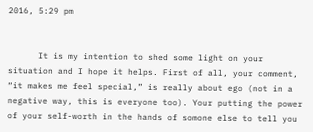2016, 5:29 pm


      It is my intention to shed some light on your situation and I hope it helps. First of all, your comment, “it makes me feel special,” is really about ego (not in a negative way, this is everyone too). Your putting the power of your self-worth in the hands of somone else to tell you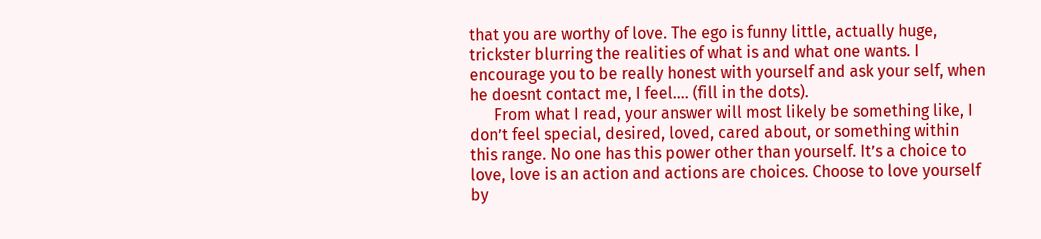that you are worthy of love. The ego is funny little, actually huge, trickster blurring the realities of what is and what one wants. I encourage you to be really honest with yourself and ask your self, when he doesnt contact me, I feel…. (fill in the dots).
      From what I read, your answer will most likely be something like, I don’t feel special, desired, loved, cared about, or something within this range. No one has this power other than yourself. It’s a choice to love, love is an action and actions are choices. Choose to love yourself by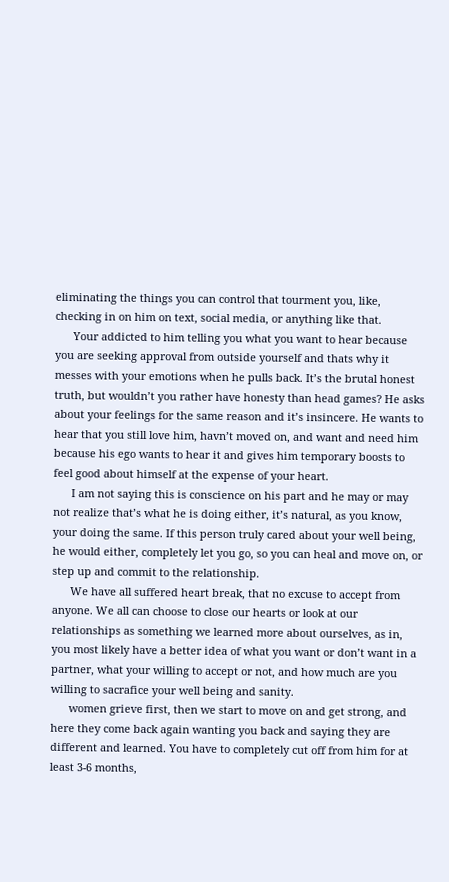eliminating the things you can control that tourment you, like, checking in on him on text, social media, or anything like that.
      Your addicted to him telling you what you want to hear because you are seeking approval from outside yourself and thats why it messes with your emotions when he pulls back. It’s the brutal honest truth, but wouldn’t you rather have honesty than head games? He asks about your feelings for the same reason and it’s insincere. He wants to hear that you still love him, havn’t moved on, and want and need him because his ego wants to hear it and gives him temporary boosts to feel good about himself at the expense of your heart.
      I am not saying this is conscience on his part and he may or may not realize that’s what he is doing either, it’s natural, as you know, your doing the same. If this person truly cared about your well being, he would either, completely let you go, so you can heal and move on, or step up and commit to the relationship.
      We have all suffered heart break, that no excuse to accept from anyone. We all can choose to close our hearts or look at our relationships as something we learned more about ourselves, as in, you most likely have a better idea of what you want or don’t want in a partner, what your willing to accept or not, and how much are you willing to sacrafice your well being and sanity.
      women grieve first, then we start to move on and get strong, and here they come back again wanting you back and saying they are different and learned. You have to completely cut off from him for at least 3-6 months,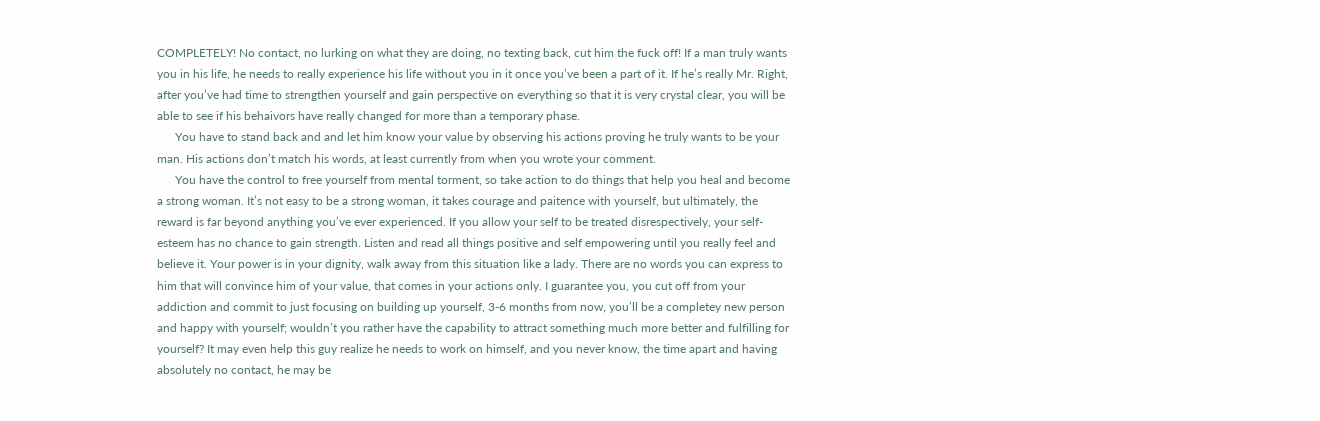COMPLETELY! No contact, no lurking on what they are doing, no texting back, cut him the fuck off! If a man truly wants you in his life, he needs to really experience his life without you in it once you’ve been a part of it. If he’s really Mr. Right, after you’ve had time to strengthen yourself and gain perspective on everything so that it is very crystal clear, you will be able to see if his behaivors have really changed for more than a temporary phase.
      You have to stand back and and let him know your value by observing his actions proving he truly wants to be your man. His actions don’t match his words, at least currently from when you wrote your comment.
      You have the control to free yourself from mental torment, so take action to do things that help you heal and become a strong woman. It’s not easy to be a strong woman, it takes courage and paitence with yourself, but ultimately, the reward is far beyond anything you’ve ever experienced. If you allow your self to be treated disrespectively, your self-esteem has no chance to gain strength. Listen and read all things positive and self empowering until you really feel and believe it. Your power is in your dignity, walk away from this situation like a lady. There are no words you can express to him that will convince him of your value, that comes in your actions only. I guarantee you, you cut off from your addiction and commit to just focusing on building up yourself, 3-6 months from now, you’ll be a completey new person and happy with yourself; wouldn’t you rather have the capability to attract something much more better and fulfilling for yourself? It may even help this guy realize he needs to work on himself, and you never know, the time apart and having absolutely no contact, he may be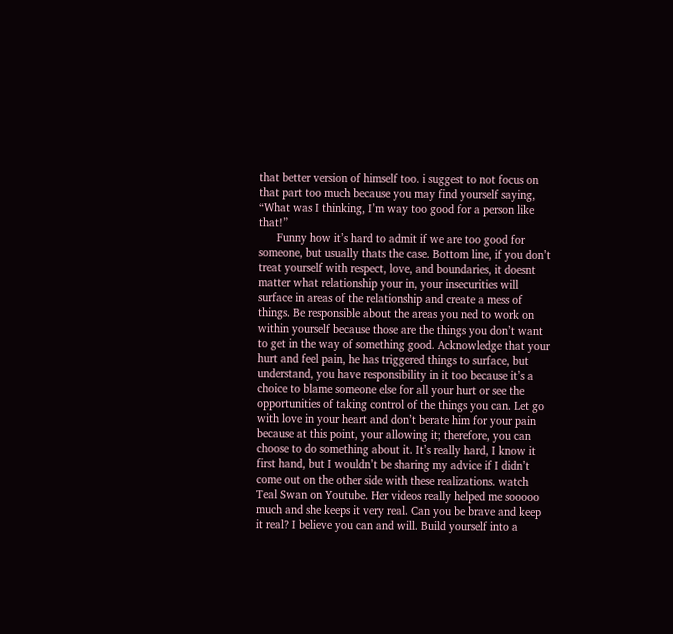that better version of himself too. i suggest to not focus on that part too much because you may find yourself saying, “What was I thinking, I’m way too good for a person like that!”
      Funny how it’s hard to admit if we are too good for someone, but usually thats the case. Bottom line, if you don’t treat yourself with respect, love, and boundaries, it doesnt matter what relationship your in, your insecurities will surface in areas of the relationship and create a mess of things. Be responsible about the areas you ned to work on within yourself because those are the things you don’t want to get in the way of something good. Acknowledge that your hurt and feel pain, he has triggered things to surface, but understand, you have responsibility in it too because it’s a choice to blame someone else for all your hurt or see the opportunities of taking control of the things you can. Let go with love in your heart and don’t berate him for your pain because at this point, your allowing it; therefore, you can choose to do something about it. It’s really hard, I know it first hand, but I wouldn’t be sharing my advice if I didn’t come out on the other side with these realizations. watch Teal Swan on Youtube. Her videos really helped me sooooo much and she keeps it very real. Can you be brave and keep it real? I believe you can and will. Build yourself into a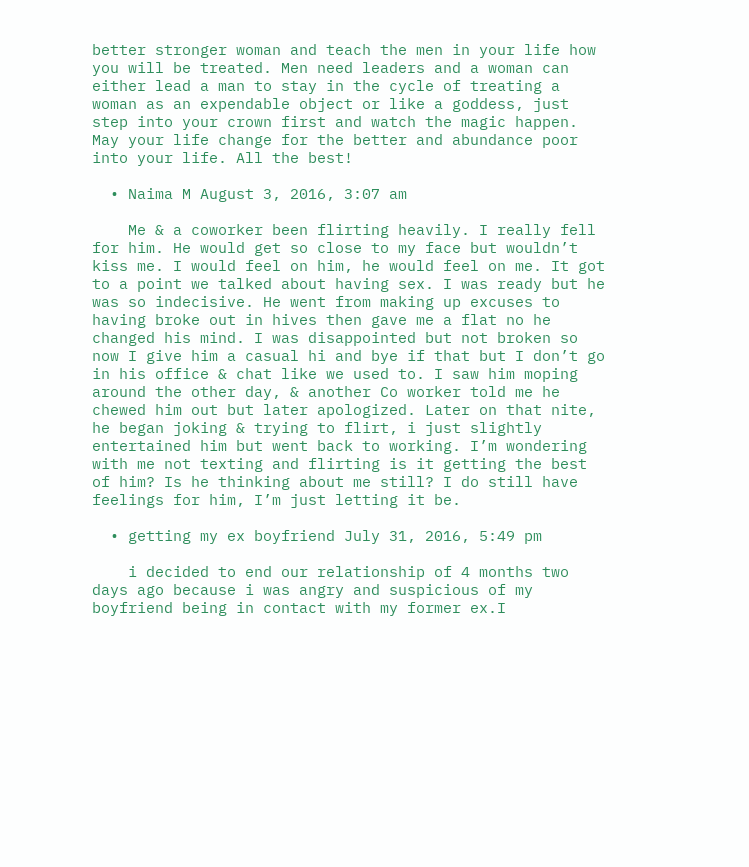better stronger woman and teach the men in your life how you will be treated. Men need leaders and a woman can either lead a man to stay in the cycle of treating a woman as an expendable object or like a goddess, just step into your crown first and watch the magic happen. May your life change for the better and abundance poor into your life. All the best!

  • Naima M August 3, 2016, 3:07 am

    Me & a coworker been flirting heavily. I really fell for him. He would get so close to my face but wouldn’t kiss me. I would feel on him, he would feel on me. It got to a point we talked about having sex. I was ready but he was so indecisive. He went from making up excuses to having broke out in hives then gave me a flat no he changed his mind. I was disappointed but not broken so now I give him a casual hi and bye if that but I don’t go in his office & chat like we used to. I saw him moping around the other day, & another Co worker told me he chewed him out but later apologized. Later on that nite, he began joking & trying to flirt, i just slightly entertained him but went back to working. I’m wondering with me not texting and flirting is it getting the best of him? Is he thinking about me still? I do still have feelings for him, I’m just letting it be.

  • getting my ex boyfriend July 31, 2016, 5:49 pm

    i decided to end our relationship of 4 months two days ago because i was angry and suspicious of my boyfriend being in contact with my former ex.I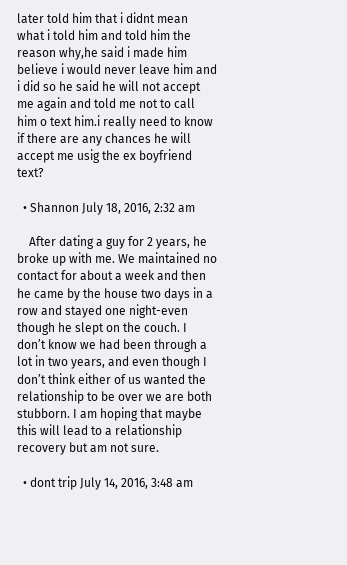later told him that i didnt mean what i told him and told him the reason why,he said i made him believe i would never leave him and i did so he said he will not accept me again and told me not to call him o text him.i really need to know if there are any chances he will accept me usig the ex boyfriend text?

  • Shannon July 18, 2016, 2:32 am

    After dating a guy for 2 years, he broke up with me. We maintained no contact for about a week and then he came by the house two days in a row and stayed one night-even though he slept on the couch. I don’t know we had been through a lot in two years, and even though I don’t think either of us wanted the relationship to be over we are both stubborn. I am hoping that maybe this will lead to a relationship recovery but am not sure.

  • dont trip July 14, 2016, 3:48 am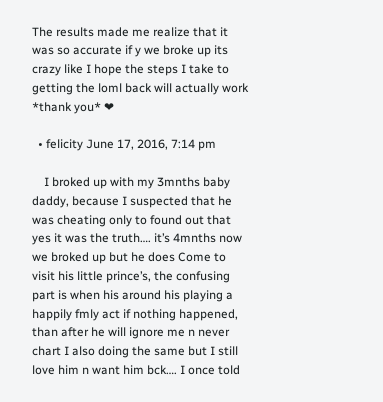The results made me realize that it was so accurate if y we broke up its crazy like I hope the steps I take to getting the loml back will actually work *thank you* ❤

  • felicity June 17, 2016, 7:14 pm

    I broked up with my 3mnths baby daddy, because I suspected that he was cheating only to found out that yes it was the truth…. it’s 4mnths now we broked up but he does Come to visit his little prince’s, the confusing part is when his around his playing a happily fmly act if nothing happened, than after he will ignore me n never chart I also doing the same but I still love him n want him bck…. I once told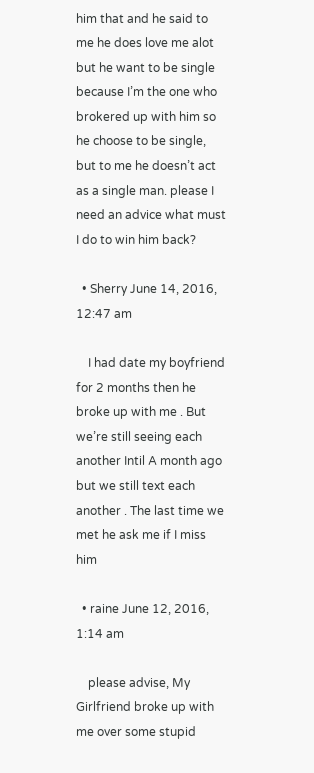him that and he said to me he does love me alot but he want to be single because I’m the one who brokered up with him so he choose to be single, but to me he doesn’t act as a single man. please I need an advice what must I do to win him back?

  • Sherry June 14, 2016, 12:47 am

    I had date my boyfriend for 2 months then he broke up with me . But we’re still seeing each another Intil A month ago but we still text each another . The last time we met he ask me if I miss him

  • raine June 12, 2016, 1:14 am

    please advise, My Girlfriend broke up with me over some stupid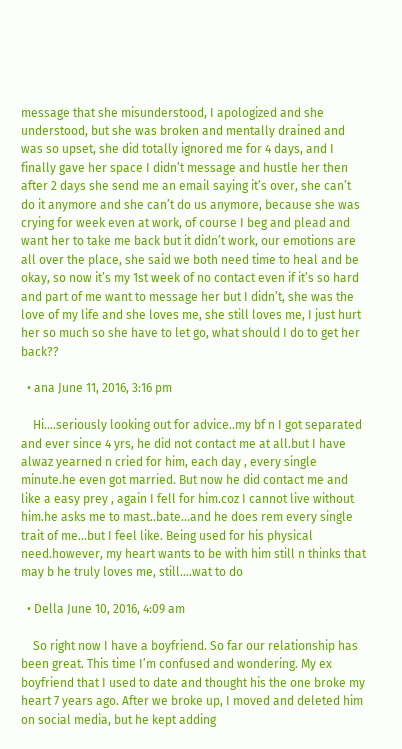message that she misunderstood, I apologized and she understood, but she was broken and mentally drained and was so upset, she did totally ignored me for 4 days, and I finally gave her space I didn’t message and hustle her then after 2 days she send me an email saying it’s over, she can’t do it anymore and she can’t do us anymore, because she was crying for week even at work, of course I beg and plead and want her to take me back but it didn’t work, our emotions are all over the place, she said we both need time to heal and be okay, so now it’s my 1st week of no contact even if it’s so hard and part of me want to message her but I didn’t, she was the love of my life and she loves me, she still loves me, I just hurt her so much so she have to let go, what should I do to get her back??

  • ana June 11, 2016, 3:16 pm

    Hi….seriously looking out for advice..my bf n I got separated and ever since 4 yrs, he did not contact me at all.but I have alwaz yearned n cried for him, each day , every single minute.he even got married. But now he did contact me and like a easy prey , again I fell for him.coz I cannot live without him.he asks me to mast..bate…and he does rem every single trait of me…but I feel like. Being used for his physical need.however, my heart wants to be with him still n thinks that may b he truly loves me, still….wat to do

  • Della June 10, 2016, 4:09 am

    So right now I have a boyfriend. So far our relationship has been great. This time I’m confused and wondering. My ex boyfriend that I used to date and thought his the one broke my heart 7 years ago. After we broke up, I moved and deleted him on social media, but he kept adding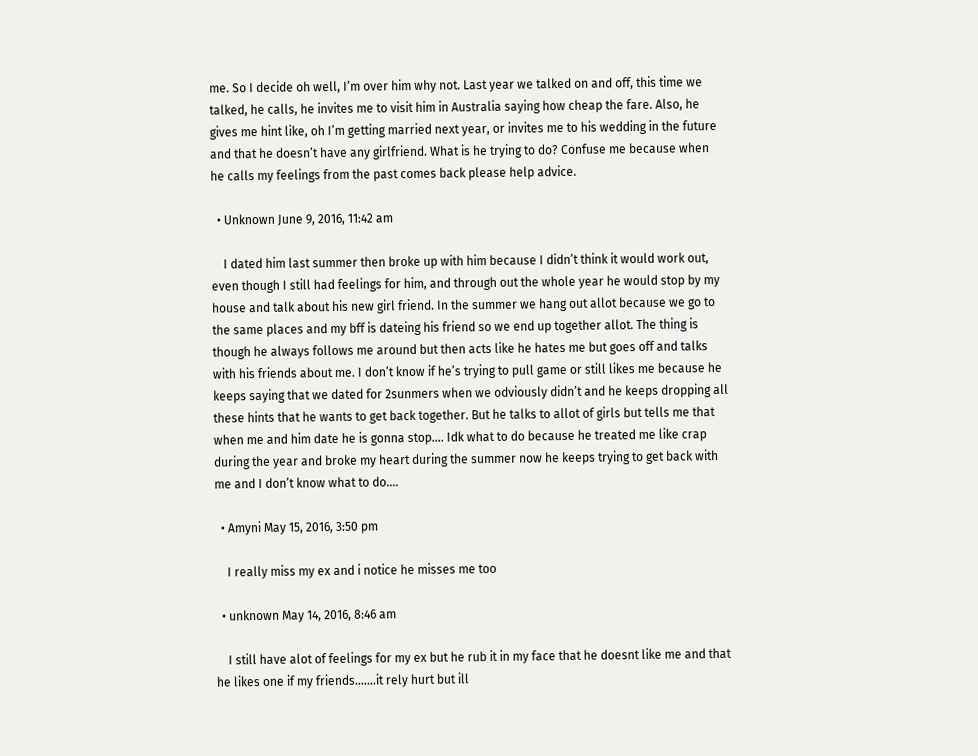me. So I decide oh well, I’m over him why not. Last year we talked on and off, this time we talked, he calls, he invites me to visit him in Australia saying how cheap the fare. Also, he gives me hint like, oh I’m getting married next year, or invites me to his wedding in the future and that he doesn’t have any girlfriend. What is he trying to do? Confuse me because when he calls my feelings from the past comes back please help advice.

  • Unknown June 9, 2016, 11:42 am

    I dated him last summer then broke up with him because I didn’t think it would work out, even though I still had feelings for him, and through out the whole year he would stop by my house and talk about his new girl friend. In the summer we hang out allot because we go to the same places and my bff is dateing his friend so we end up together allot. The thing is though he always follows me around but then acts like he hates me but goes off and talks with his friends about me. I don’t know if he’s trying to pull game or still likes me because he keeps saying that we dated for 2sunmers when we odviously didn’t and he keeps dropping all these hints that he wants to get back together. But he talks to allot of girls but tells me that when me and him date he is gonna stop…. Idk what to do because he treated me like crap during the year and broke my heart during the summer now he keeps trying to get back with me and I don’t know what to do….

  • Amyni May 15, 2016, 3:50 pm

    I really miss my ex and i notice he misses me too

  • unknown May 14, 2016, 8:46 am

    I still have alot of feelings for my ex but he rub it in my face that he doesnt like me and that he likes one if my friends…….it rely hurt but ill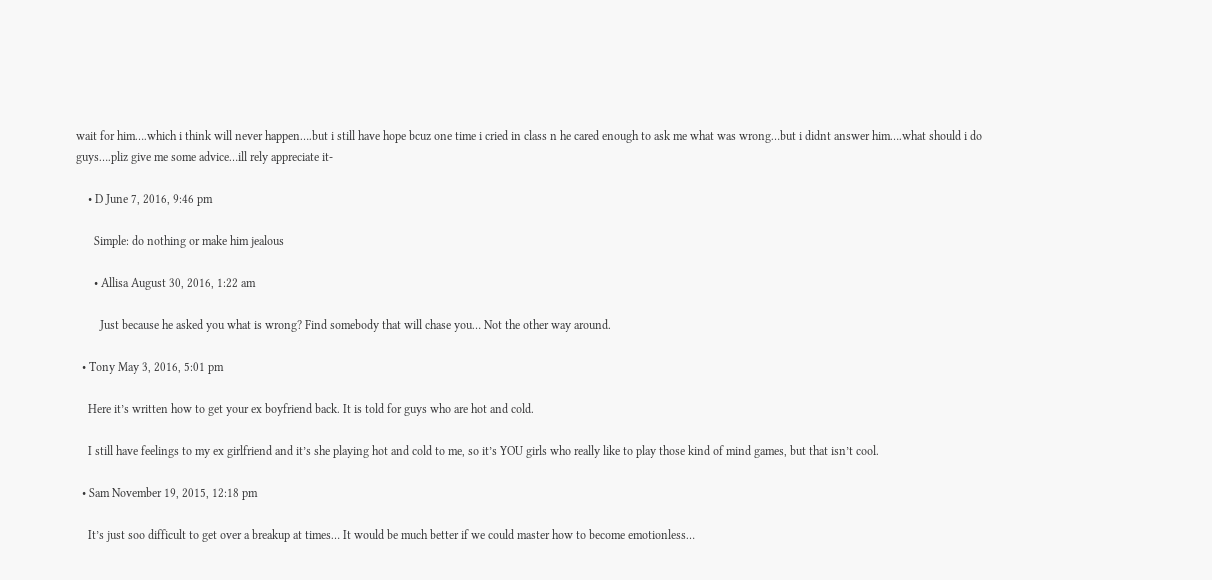wait for him….which i think will never happen….but i still have hope bcuz one time i cried in class n he cared enough to ask me what was wrong…but i didnt answer him….what should i do guys….pliz give me some advice…ill rely appreciate it-

    • D June 7, 2016, 9:46 pm

      Simple: do nothing or make him jealous

      • Allisa August 30, 2016, 1:22 am

        Just because he asked you what is wrong? Find somebody that will chase you… Not the other way around.

  • Tony May 3, 2016, 5:01 pm

    Here it’s written how to get your ex boyfriend back. It is told for guys who are hot and cold.

    I still have feelings to my ex girlfriend and it’s she playing hot and cold to me, so it’s YOU girls who really like to play those kind of mind games, but that isn’t cool.

  • Sam November 19, 2015, 12:18 pm

    It’s just soo difficult to get over a breakup at times… It would be much better if we could master how to become emotionless…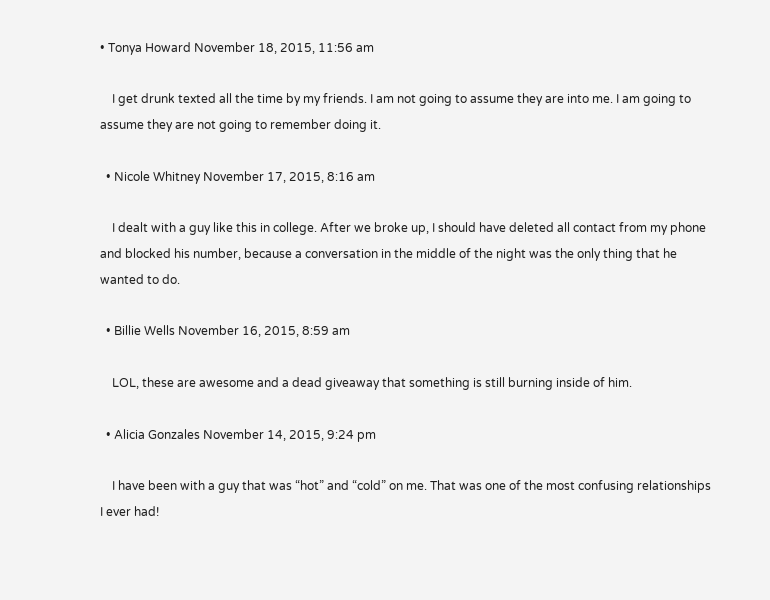• Tonya Howard November 18, 2015, 11:56 am

    I get drunk texted all the time by my friends. I am not going to assume they are into me. I am going to assume they are not going to remember doing it.

  • Nicole Whitney November 17, 2015, 8:16 am

    I dealt with a guy like this in college. After we broke up, I should have deleted all contact from my phone and blocked his number, because a conversation in the middle of the night was the only thing that he wanted to do.

  • Billie Wells November 16, 2015, 8:59 am

    LOL, these are awesome and a dead giveaway that something is still burning inside of him.

  • Alicia Gonzales November 14, 2015, 9:24 pm

    I have been with a guy that was “hot” and “cold” on me. That was one of the most confusing relationships I ever had!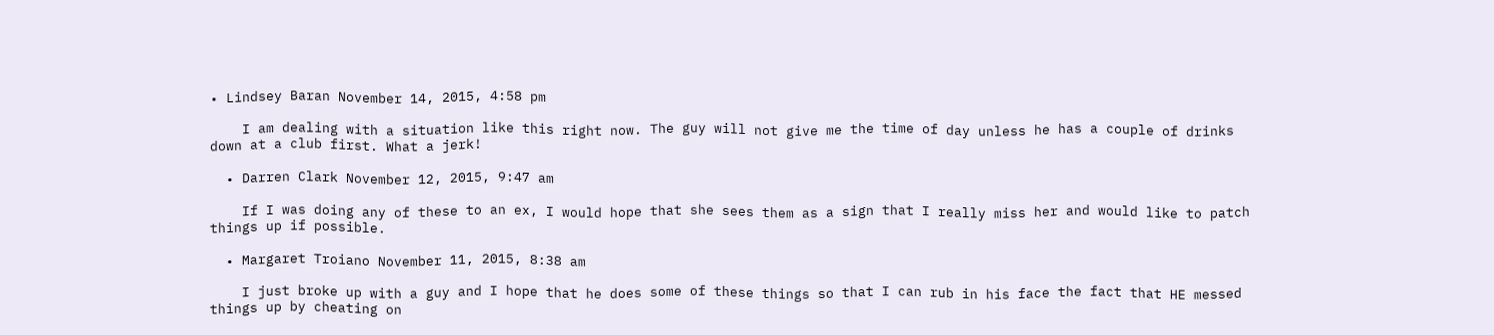• Lindsey Baran November 14, 2015, 4:58 pm

    I am dealing with a situation like this right now. The guy will not give me the time of day unless he has a couple of drinks down at a club first. What a jerk!

  • Darren Clark November 12, 2015, 9:47 am

    If I was doing any of these to an ex, I would hope that she sees them as a sign that I really miss her and would like to patch things up if possible.

  • Margaret Troiano November 11, 2015, 8:38 am

    I just broke up with a guy and I hope that he does some of these things so that I can rub in his face the fact that HE messed things up by cheating on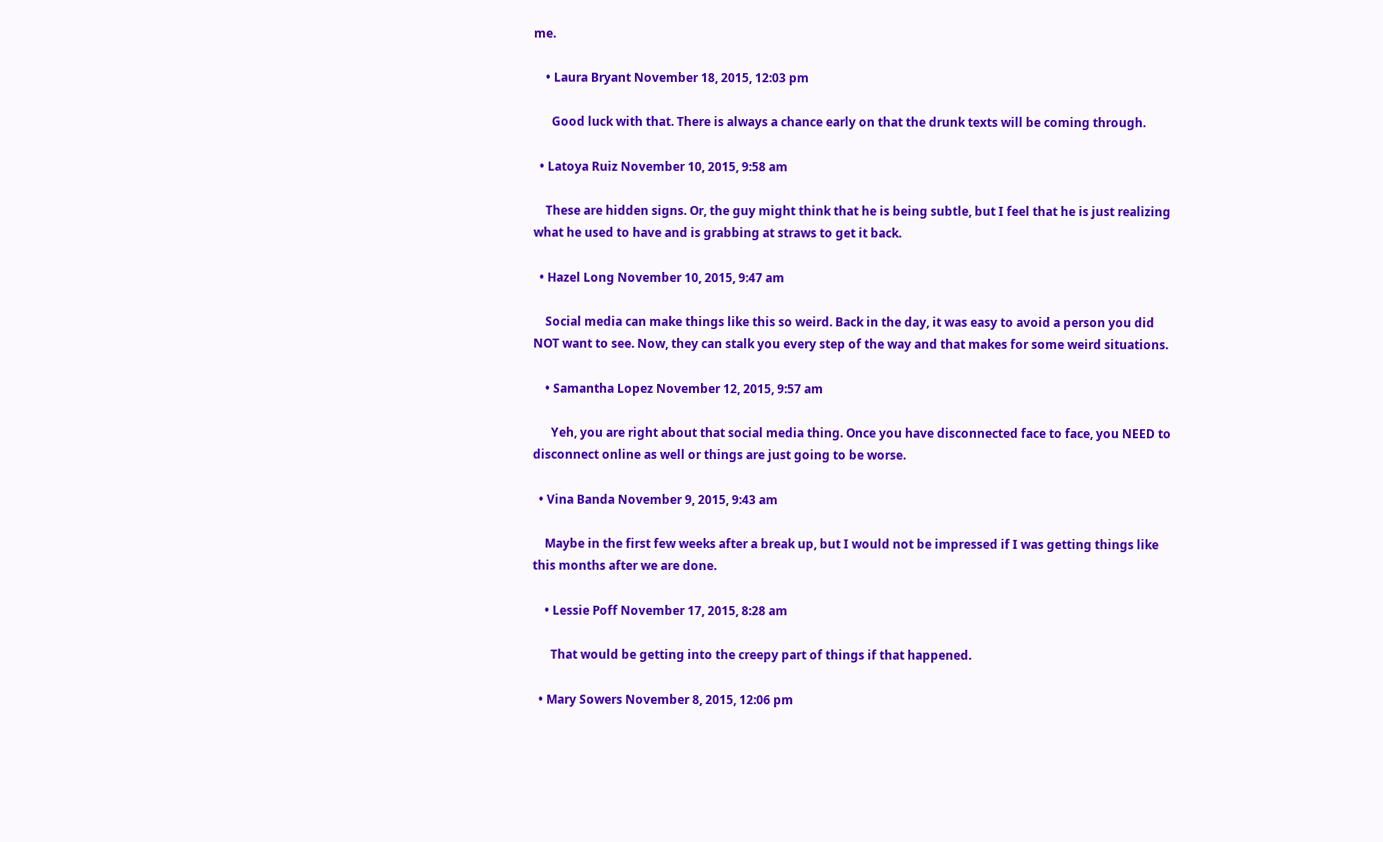me.

    • Laura Bryant November 18, 2015, 12:03 pm

      Good luck with that. There is always a chance early on that the drunk texts will be coming through.

  • Latoya Ruiz November 10, 2015, 9:58 am

    These are hidden signs. Or, the guy might think that he is being subtle, but I feel that he is just realizing what he used to have and is grabbing at straws to get it back.

  • Hazel Long November 10, 2015, 9:47 am

    Social media can make things like this so weird. Back in the day, it was easy to avoid a person you did NOT want to see. Now, they can stalk you every step of the way and that makes for some weird situations.

    • Samantha Lopez November 12, 2015, 9:57 am

      Yeh, you are right about that social media thing. Once you have disconnected face to face, you NEED to disconnect online as well or things are just going to be worse.

  • Vina Banda November 9, 2015, 9:43 am

    Maybe in the first few weeks after a break up, but I would not be impressed if I was getting things like this months after we are done.

    • Lessie Poff November 17, 2015, 8:28 am

      That would be getting into the creepy part of things if that happened.

  • Mary Sowers November 8, 2015, 12:06 pm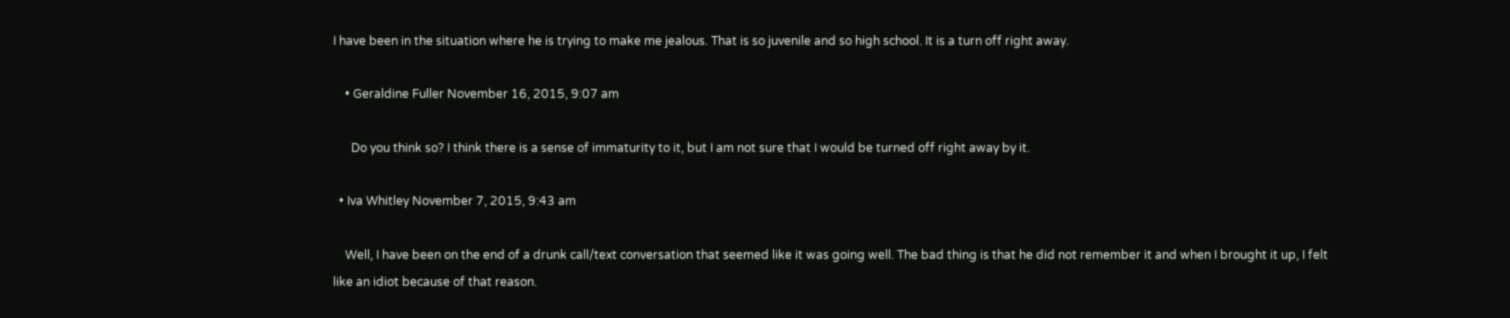I have been in the situation where he is trying to make me jealous. That is so juvenile and so high school. It is a turn off right away.

    • Geraldine Fuller November 16, 2015, 9:07 am

      Do you think so? I think there is a sense of immaturity to it, but I am not sure that I would be turned off right away by it.

  • Iva Whitley November 7, 2015, 9:43 am

    Well, I have been on the end of a drunk call/text conversation that seemed like it was going well. The bad thing is that he did not remember it and when I brought it up, I felt like an idiot because of that reason.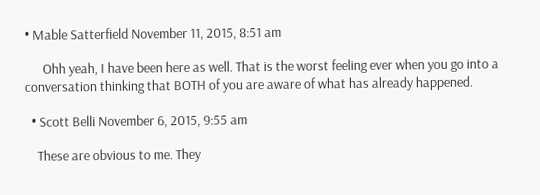• Mable Satterfield November 11, 2015, 8:51 am

      Ohh yeah, I have been here as well. That is the worst feeling ever when you go into a conversation thinking that BOTH of you are aware of what has already happened.

  • Scott Belli November 6, 2015, 9:55 am

    These are obvious to me. They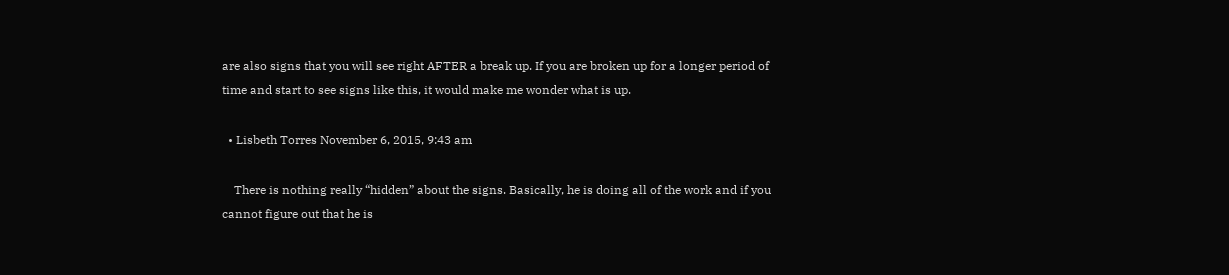are also signs that you will see right AFTER a break up. If you are broken up for a longer period of time and start to see signs like this, it would make me wonder what is up.

  • Lisbeth Torres November 6, 2015, 9:43 am

    There is nothing really “hidden” about the signs. Basically, he is doing all of the work and if you cannot figure out that he is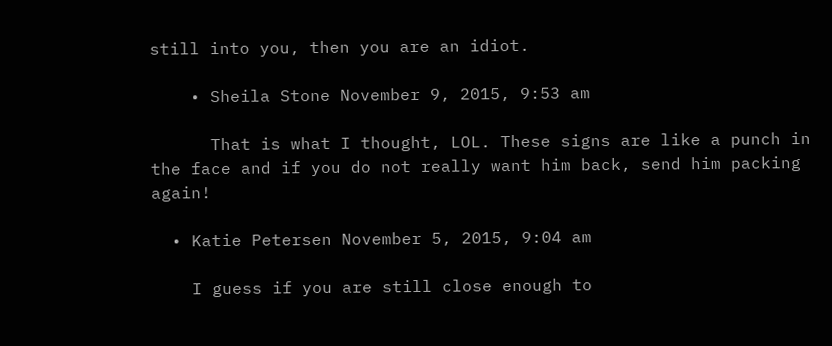still into you, then you are an idiot.

    • Sheila Stone November 9, 2015, 9:53 am

      That is what I thought, LOL. These signs are like a punch in the face and if you do not really want him back, send him packing again!

  • Katie Petersen November 5, 2015, 9:04 am

    I guess if you are still close enough to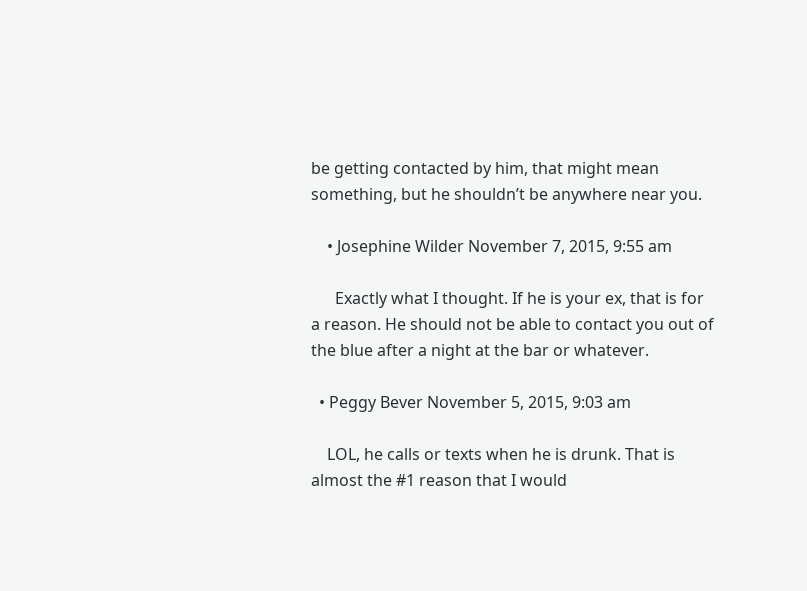be getting contacted by him, that might mean something, but he shouldn’t be anywhere near you.

    • Josephine Wilder November 7, 2015, 9:55 am

      Exactly what I thought. If he is your ex, that is for a reason. He should not be able to contact you out of the blue after a night at the bar or whatever.

  • Peggy Bever November 5, 2015, 9:03 am

    LOL, he calls or texts when he is drunk. That is almost the #1 reason that I would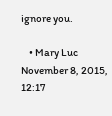ignore you.

    • Mary Luc November 8, 2015, 12:17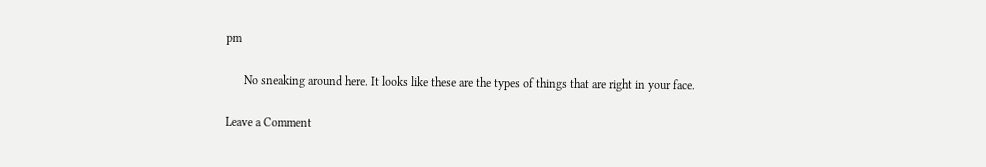pm

      No sneaking around here. It looks like these are the types of things that are right in your face.

Leave a Comment